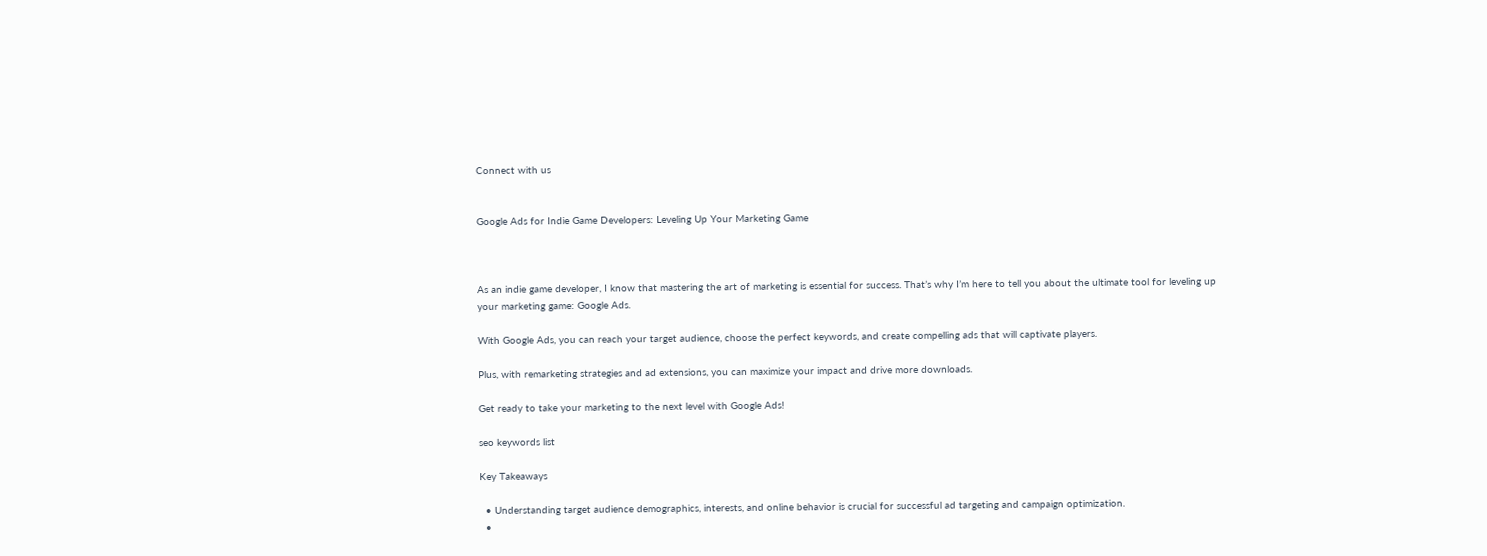Connect with us


Google Ads for Indie Game Developers: Leveling Up Your Marketing Game



As an indie game developer, I know that mastering the art of marketing is essential for success. That’s why I’m here to tell you about the ultimate tool for leveling up your marketing game: Google Ads.

With Google Ads, you can reach your target audience, choose the perfect keywords, and create compelling ads that will captivate players.

Plus, with remarketing strategies and ad extensions, you can maximize your impact and drive more downloads.

Get ready to take your marketing to the next level with Google Ads!

seo keywords list

Key Takeaways

  • Understanding target audience demographics, interests, and online behavior is crucial for successful ad targeting and campaign optimization.
  •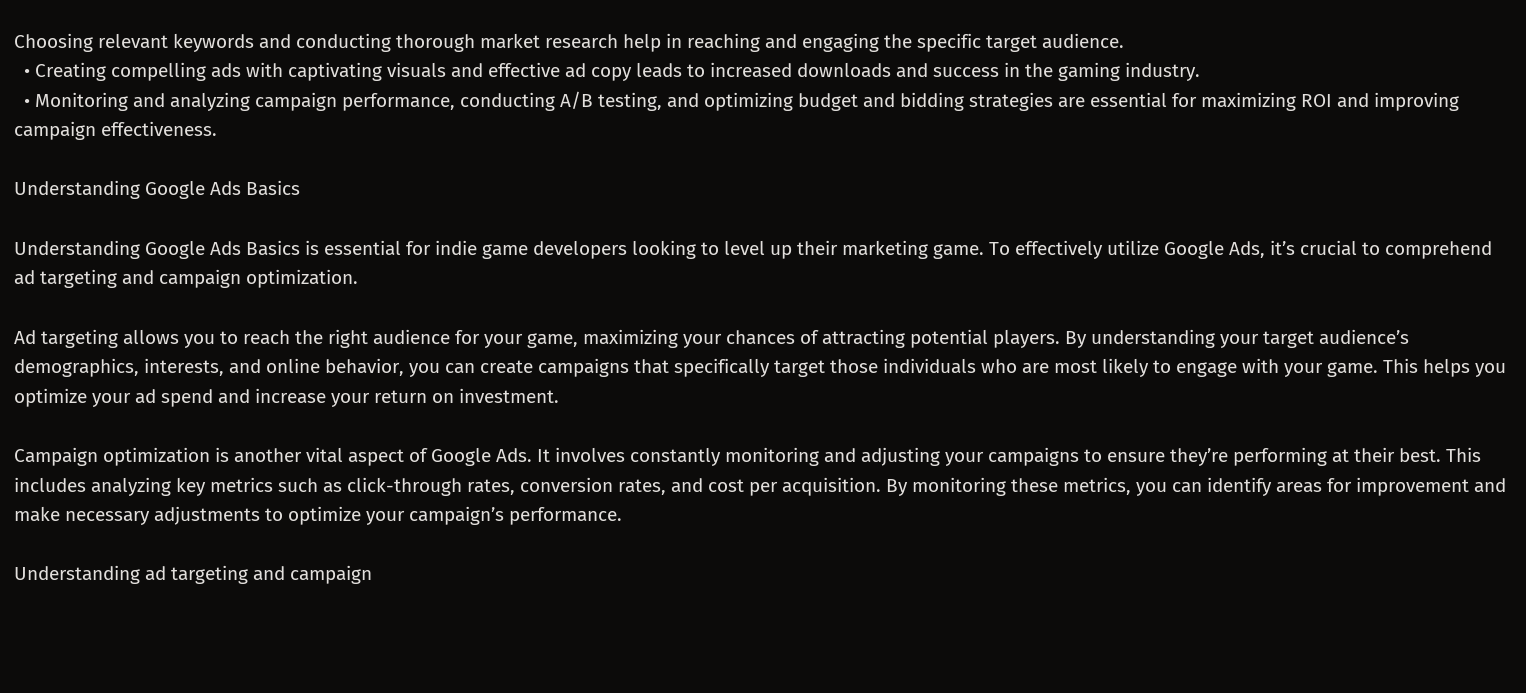Choosing relevant keywords and conducting thorough market research help in reaching and engaging the specific target audience.
  • Creating compelling ads with captivating visuals and effective ad copy leads to increased downloads and success in the gaming industry.
  • Monitoring and analyzing campaign performance, conducting A/B testing, and optimizing budget and bidding strategies are essential for maximizing ROI and improving campaign effectiveness.

Understanding Google Ads Basics

Understanding Google Ads Basics is essential for indie game developers looking to level up their marketing game. To effectively utilize Google Ads, it’s crucial to comprehend ad targeting and campaign optimization.

Ad targeting allows you to reach the right audience for your game, maximizing your chances of attracting potential players. By understanding your target audience’s demographics, interests, and online behavior, you can create campaigns that specifically target those individuals who are most likely to engage with your game. This helps you optimize your ad spend and increase your return on investment.

Campaign optimization is another vital aspect of Google Ads. It involves constantly monitoring and adjusting your campaigns to ensure they’re performing at their best. This includes analyzing key metrics such as click-through rates, conversion rates, and cost per acquisition. By monitoring these metrics, you can identify areas for improvement and make necessary adjustments to optimize your campaign’s performance.

Understanding ad targeting and campaign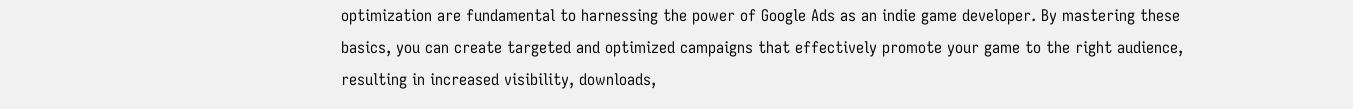optimization are fundamental to harnessing the power of Google Ads as an indie game developer. By mastering these basics, you can create targeted and optimized campaigns that effectively promote your game to the right audience, resulting in increased visibility, downloads,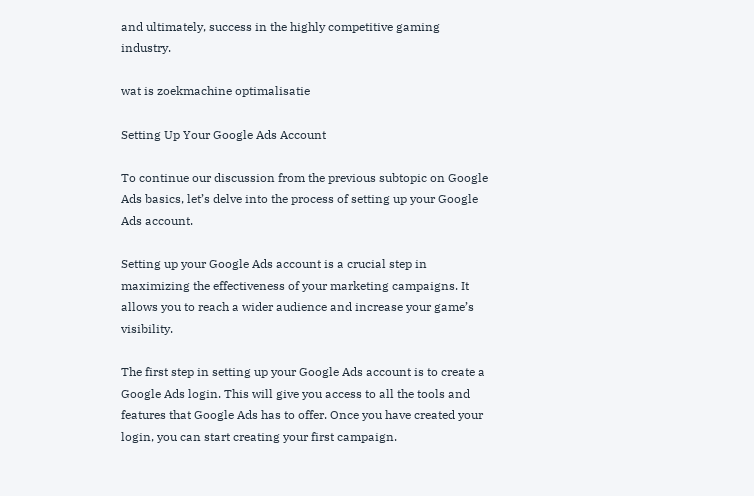and ultimately, success in the highly competitive gaming industry.

wat is zoekmachine optimalisatie

Setting Up Your Google Ads Account

To continue our discussion from the previous subtopic on Google Ads basics, let’s delve into the process of setting up your Google Ads account.

Setting up your Google Ads account is a crucial step in maximizing the effectiveness of your marketing campaigns. It allows you to reach a wider audience and increase your game’s visibility.

The first step in setting up your Google Ads account is to create a Google Ads login. This will give you access to all the tools and features that Google Ads has to offer. Once you have created your login, you can start creating your first campaign.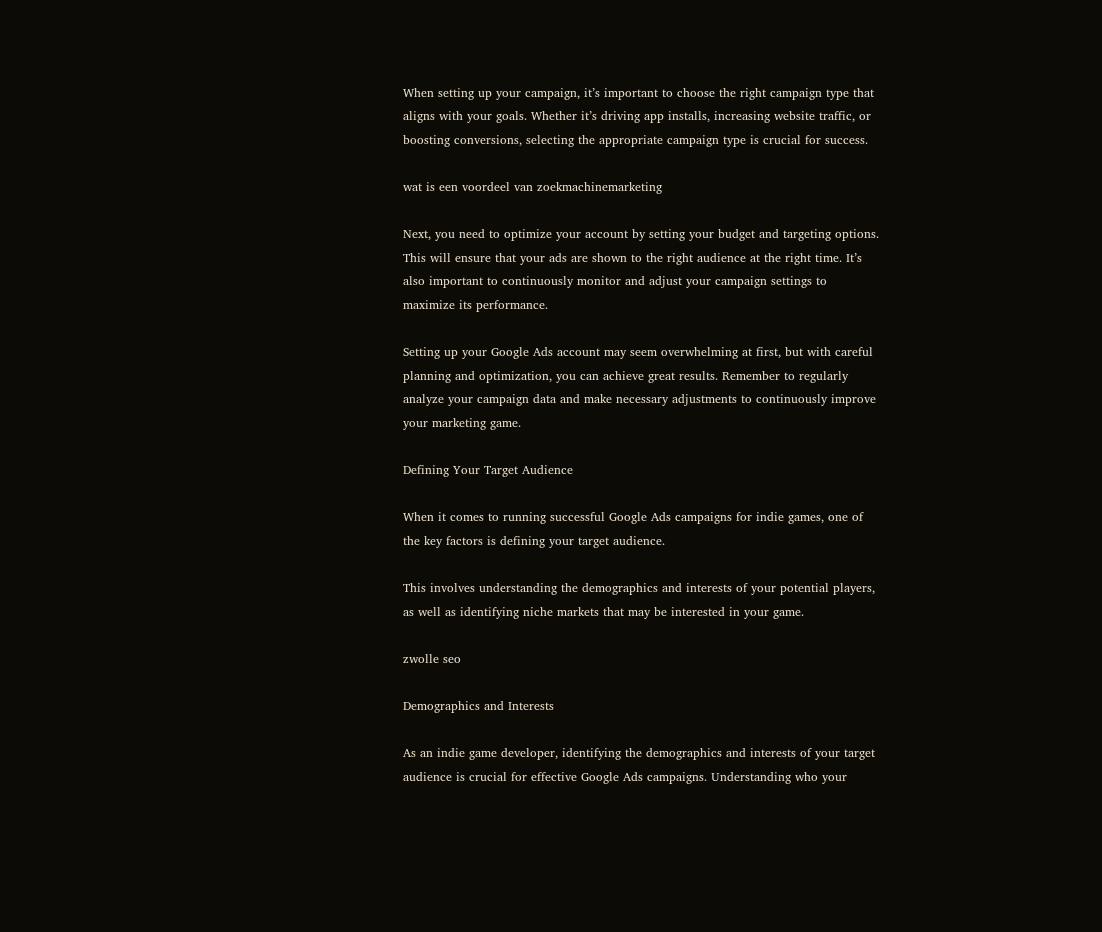When setting up your campaign, it’s important to choose the right campaign type that aligns with your goals. Whether it’s driving app installs, increasing website traffic, or boosting conversions, selecting the appropriate campaign type is crucial for success.

wat is een voordeel van zoekmachinemarketing

Next, you need to optimize your account by setting your budget and targeting options. This will ensure that your ads are shown to the right audience at the right time. It’s also important to continuously monitor and adjust your campaign settings to maximize its performance.

Setting up your Google Ads account may seem overwhelming at first, but with careful planning and optimization, you can achieve great results. Remember to regularly analyze your campaign data and make necessary adjustments to continuously improve your marketing game.

Defining Your Target Audience

When it comes to running successful Google Ads campaigns for indie games, one of the key factors is defining your target audience.

This involves understanding the demographics and interests of your potential players, as well as identifying niche markets that may be interested in your game.

zwolle seo

Demographics and Interests

As an indie game developer, identifying the demographics and interests of your target audience is crucial for effective Google Ads campaigns. Understanding who your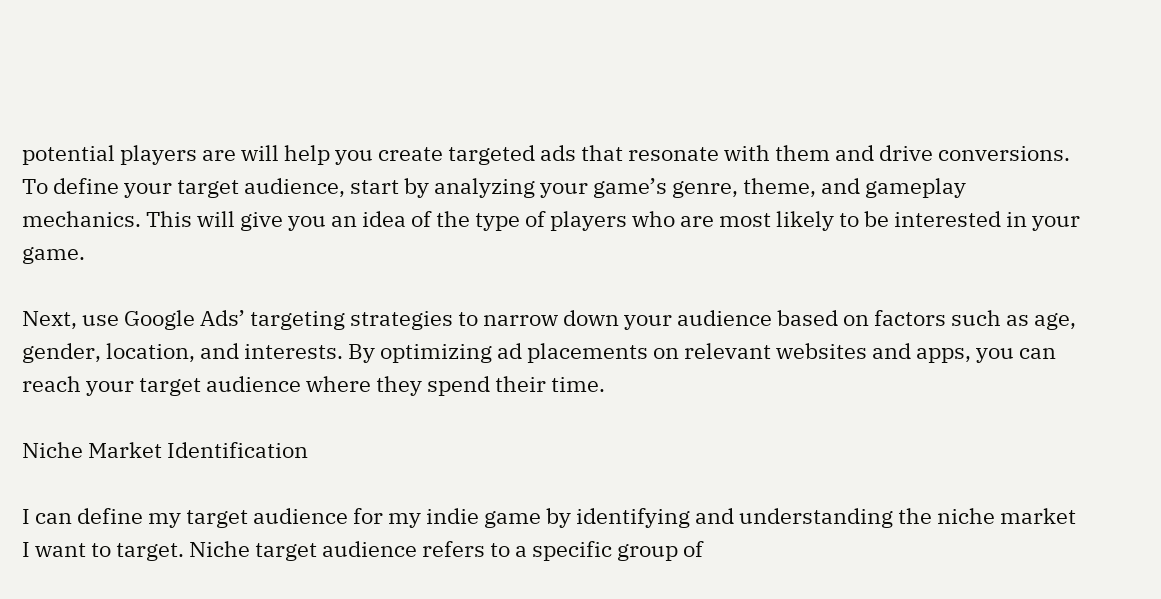potential players are will help you create targeted ads that resonate with them and drive conversions. To define your target audience, start by analyzing your game’s genre, theme, and gameplay mechanics. This will give you an idea of the type of players who are most likely to be interested in your game.

Next, use Google Ads’ targeting strategies to narrow down your audience based on factors such as age, gender, location, and interests. By optimizing ad placements on relevant websites and apps, you can reach your target audience where they spend their time.

Niche Market Identification

I can define my target audience for my indie game by identifying and understanding the niche market I want to target. Niche target audience refers to a specific group of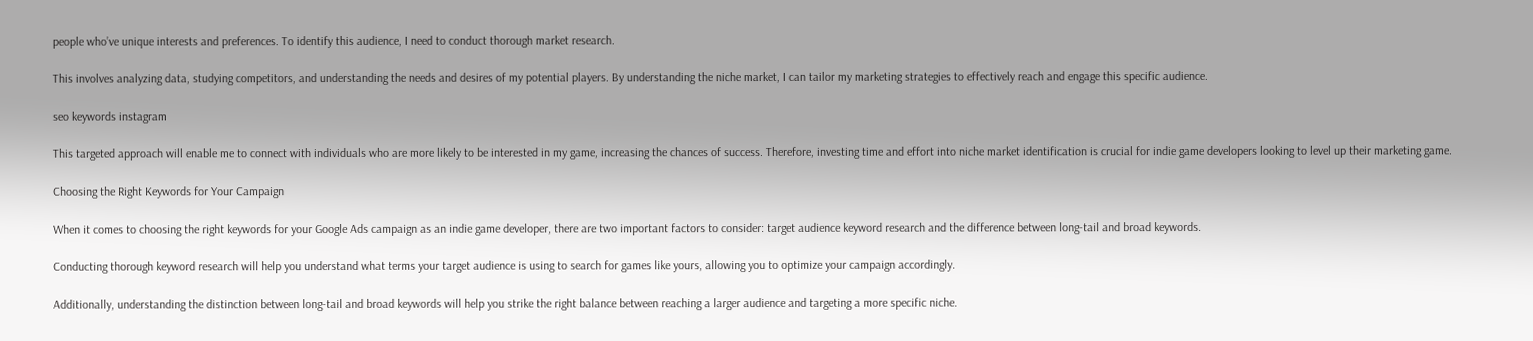people who’ve unique interests and preferences. To identify this audience, I need to conduct thorough market research.

This involves analyzing data, studying competitors, and understanding the needs and desires of my potential players. By understanding the niche market, I can tailor my marketing strategies to effectively reach and engage this specific audience.

seo keywords instagram

This targeted approach will enable me to connect with individuals who are more likely to be interested in my game, increasing the chances of success. Therefore, investing time and effort into niche market identification is crucial for indie game developers looking to level up their marketing game.

Choosing the Right Keywords for Your Campaign

When it comes to choosing the right keywords for your Google Ads campaign as an indie game developer, there are two important factors to consider: target audience keyword research and the difference between long-tail and broad keywords.

Conducting thorough keyword research will help you understand what terms your target audience is using to search for games like yours, allowing you to optimize your campaign accordingly.

Additionally, understanding the distinction between long-tail and broad keywords will help you strike the right balance between reaching a larger audience and targeting a more specific niche.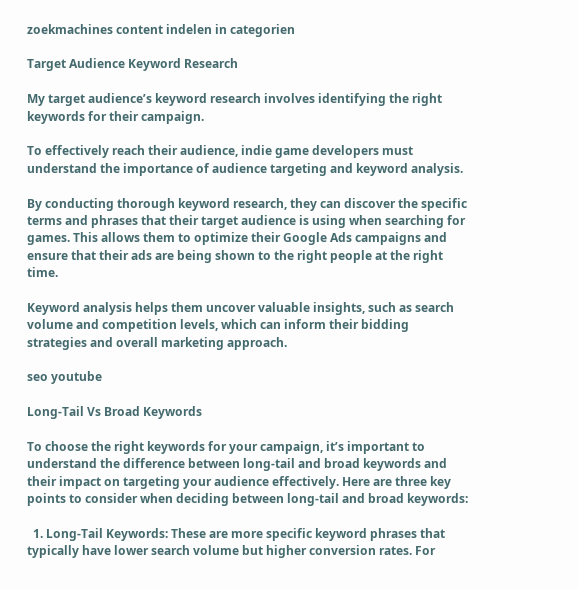zoekmachines content indelen in categorien

Target Audience Keyword Research

My target audience’s keyword research involves identifying the right keywords for their campaign.

To effectively reach their audience, indie game developers must understand the importance of audience targeting and keyword analysis.

By conducting thorough keyword research, they can discover the specific terms and phrases that their target audience is using when searching for games. This allows them to optimize their Google Ads campaigns and ensure that their ads are being shown to the right people at the right time.

Keyword analysis helps them uncover valuable insights, such as search volume and competition levels, which can inform their bidding strategies and overall marketing approach.

seo youtube

Long-Tail Vs Broad Keywords

To choose the right keywords for your campaign, it’s important to understand the difference between long-tail and broad keywords and their impact on targeting your audience effectively. Here are three key points to consider when deciding between long-tail and broad keywords:

  1. Long-Tail Keywords: These are more specific keyword phrases that typically have lower search volume but higher conversion rates. For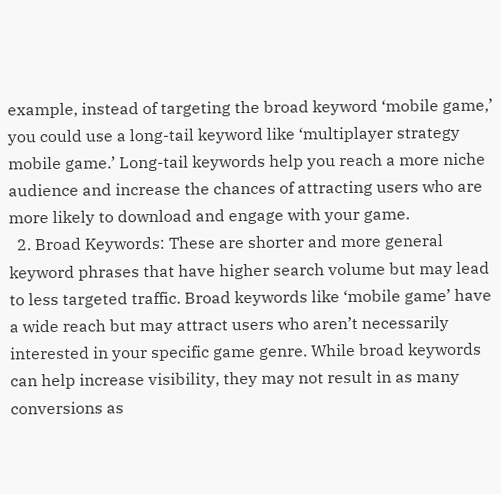example, instead of targeting the broad keyword ‘mobile game,’ you could use a long-tail keyword like ‘multiplayer strategy mobile game.’ Long-tail keywords help you reach a more niche audience and increase the chances of attracting users who are more likely to download and engage with your game.
  2. Broad Keywords: These are shorter and more general keyword phrases that have higher search volume but may lead to less targeted traffic. Broad keywords like ‘mobile game’ have a wide reach but may attract users who aren’t necessarily interested in your specific game genre. While broad keywords can help increase visibility, they may not result in as many conversions as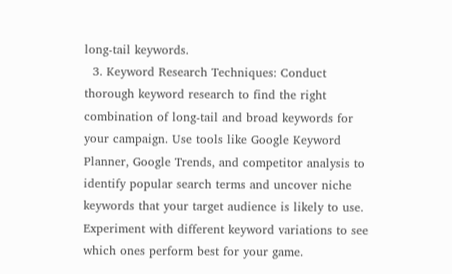long-tail keywords.
  3. Keyword Research Techniques: Conduct thorough keyword research to find the right combination of long-tail and broad keywords for your campaign. Use tools like Google Keyword Planner, Google Trends, and competitor analysis to identify popular search terms and uncover niche keywords that your target audience is likely to use. Experiment with different keyword variations to see which ones perform best for your game.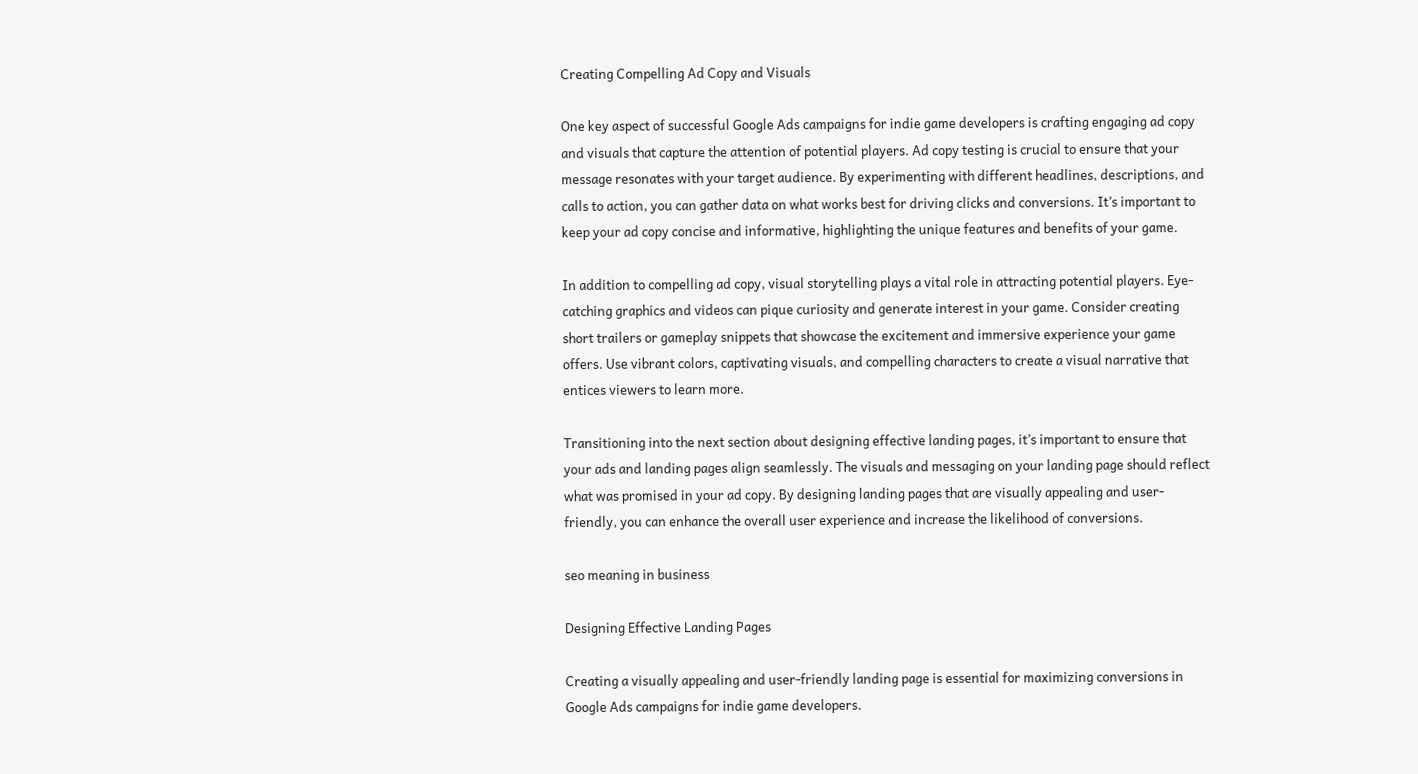Creating Compelling Ad Copy and Visuals

One key aspect of successful Google Ads campaigns for indie game developers is crafting engaging ad copy and visuals that capture the attention of potential players. Ad copy testing is crucial to ensure that your message resonates with your target audience. By experimenting with different headlines, descriptions, and calls to action, you can gather data on what works best for driving clicks and conversions. It’s important to keep your ad copy concise and informative, highlighting the unique features and benefits of your game.

In addition to compelling ad copy, visual storytelling plays a vital role in attracting potential players. Eye-catching graphics and videos can pique curiosity and generate interest in your game. Consider creating short trailers or gameplay snippets that showcase the excitement and immersive experience your game offers. Use vibrant colors, captivating visuals, and compelling characters to create a visual narrative that entices viewers to learn more.

Transitioning into the next section about designing effective landing pages, it’s important to ensure that your ads and landing pages align seamlessly. The visuals and messaging on your landing page should reflect what was promised in your ad copy. By designing landing pages that are visually appealing and user-friendly, you can enhance the overall user experience and increase the likelihood of conversions.

seo meaning in business

Designing Effective Landing Pages

Creating a visually appealing and user-friendly landing page is essential for maximizing conversions in Google Ads campaigns for indie game developers.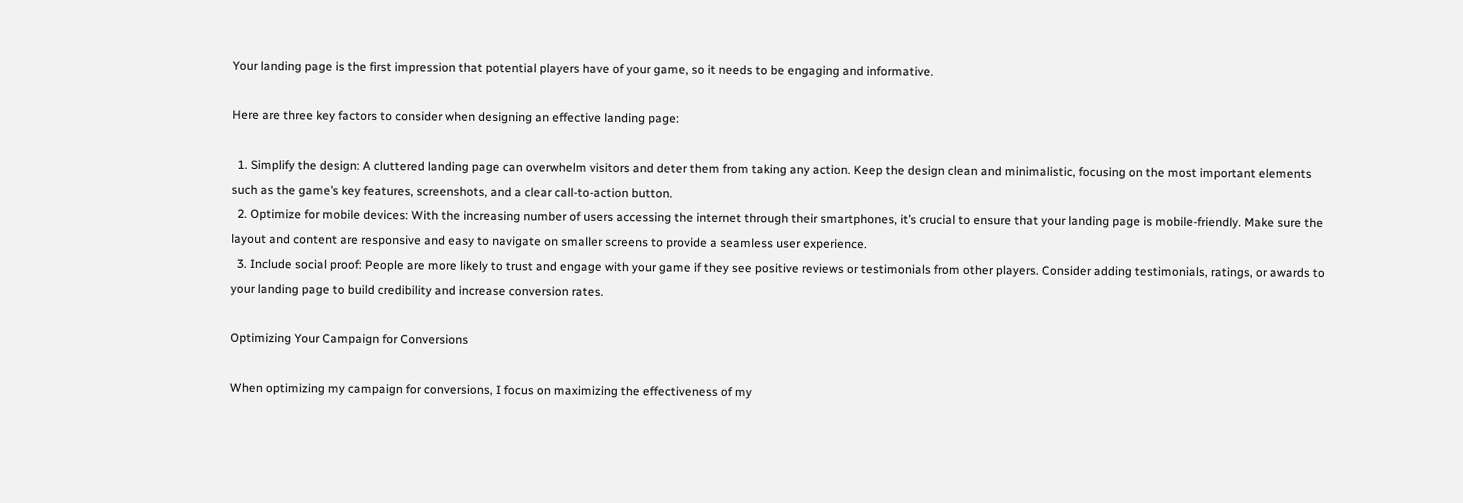Your landing page is the first impression that potential players have of your game, so it needs to be engaging and informative.

Here are three key factors to consider when designing an effective landing page:

  1. Simplify the design: A cluttered landing page can overwhelm visitors and deter them from taking any action. Keep the design clean and minimalistic, focusing on the most important elements such as the game’s key features, screenshots, and a clear call-to-action button.
  2. Optimize for mobile devices: With the increasing number of users accessing the internet through their smartphones, it’s crucial to ensure that your landing page is mobile-friendly. Make sure the layout and content are responsive and easy to navigate on smaller screens to provide a seamless user experience.
  3. Include social proof: People are more likely to trust and engage with your game if they see positive reviews or testimonials from other players. Consider adding testimonials, ratings, or awards to your landing page to build credibility and increase conversion rates.

Optimizing Your Campaign for Conversions

When optimizing my campaign for conversions, I focus on maximizing the effectiveness of my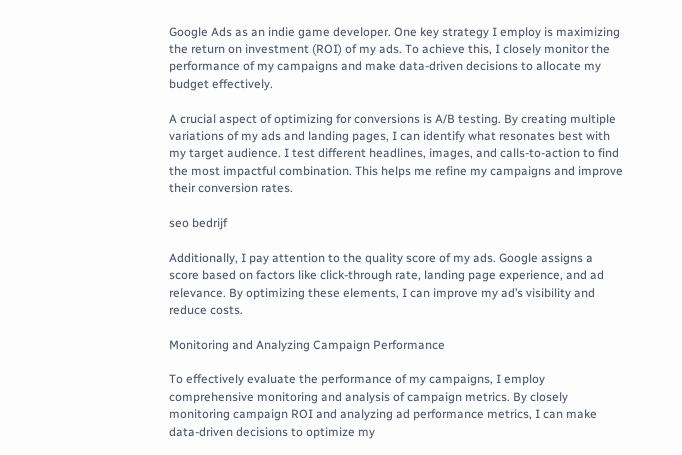Google Ads as an indie game developer. One key strategy I employ is maximizing the return on investment (ROI) of my ads. To achieve this, I closely monitor the performance of my campaigns and make data-driven decisions to allocate my budget effectively.

A crucial aspect of optimizing for conversions is A/B testing. By creating multiple variations of my ads and landing pages, I can identify what resonates best with my target audience. I test different headlines, images, and calls-to-action to find the most impactful combination. This helps me refine my campaigns and improve their conversion rates.

seo bedrijf

Additionally, I pay attention to the quality score of my ads. Google assigns a score based on factors like click-through rate, landing page experience, and ad relevance. By optimizing these elements, I can improve my ad’s visibility and reduce costs.

Monitoring and Analyzing Campaign Performance

To effectively evaluate the performance of my campaigns, I employ comprehensive monitoring and analysis of campaign metrics. By closely monitoring campaign ROI and analyzing ad performance metrics, I can make data-driven decisions to optimize my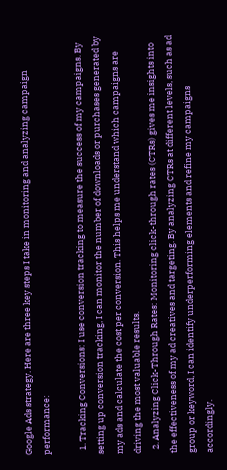Google Ads strategy. Here are three key steps I take in monitoring and analyzing campaign performance:

  1. Tracking Conversions: I use conversion tracking to measure the success of my campaigns. By setting up conversion tracking, I can monitor the number of downloads or purchases generated by my ads and calculate the cost per conversion. This helps me understand which campaigns are driving the most valuable results.
  2. Analyzing Click-Through Rates: Monitoring click-through rates (CTRs) gives me insights into the effectiveness of my ad creatives and targeting. By analyzing CTRs at different levels, such as ad group or keyword, I can identify underperforming elements and refine my campaigns accordingly.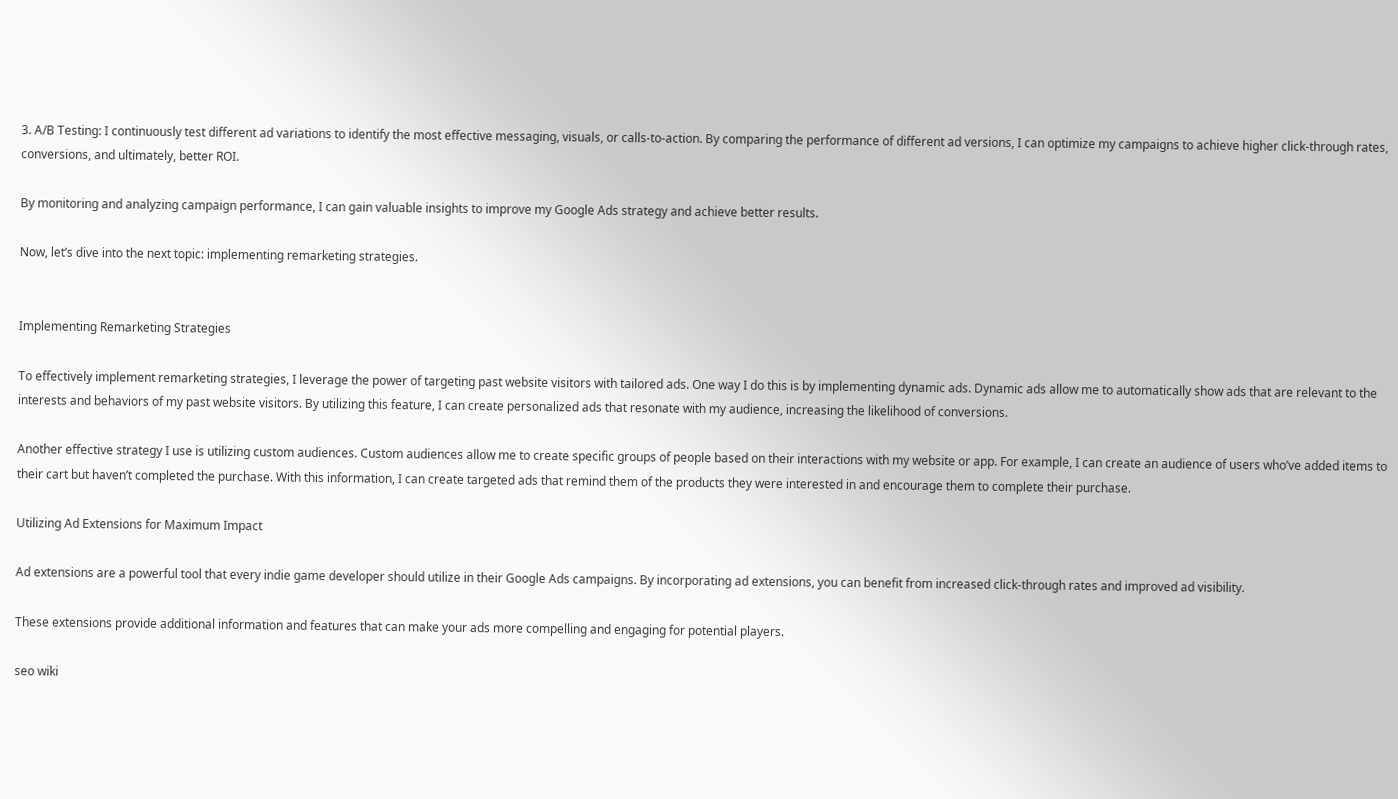3. A/B Testing: I continuously test different ad variations to identify the most effective messaging, visuals, or calls-to-action. By comparing the performance of different ad versions, I can optimize my campaigns to achieve higher click-through rates, conversions, and ultimately, better ROI.

By monitoring and analyzing campaign performance, I can gain valuable insights to improve my Google Ads strategy and achieve better results.

Now, let’s dive into the next topic: implementing remarketing strategies.


Implementing Remarketing Strategies

To effectively implement remarketing strategies, I leverage the power of targeting past website visitors with tailored ads. One way I do this is by implementing dynamic ads. Dynamic ads allow me to automatically show ads that are relevant to the interests and behaviors of my past website visitors. By utilizing this feature, I can create personalized ads that resonate with my audience, increasing the likelihood of conversions.

Another effective strategy I use is utilizing custom audiences. Custom audiences allow me to create specific groups of people based on their interactions with my website or app. For example, I can create an audience of users who’ve added items to their cart but haven’t completed the purchase. With this information, I can create targeted ads that remind them of the products they were interested in and encourage them to complete their purchase.

Utilizing Ad Extensions for Maximum Impact

Ad extensions are a powerful tool that every indie game developer should utilize in their Google Ads campaigns. By incorporating ad extensions, you can benefit from increased click-through rates and improved ad visibility.

These extensions provide additional information and features that can make your ads more compelling and engaging for potential players.

seo wiki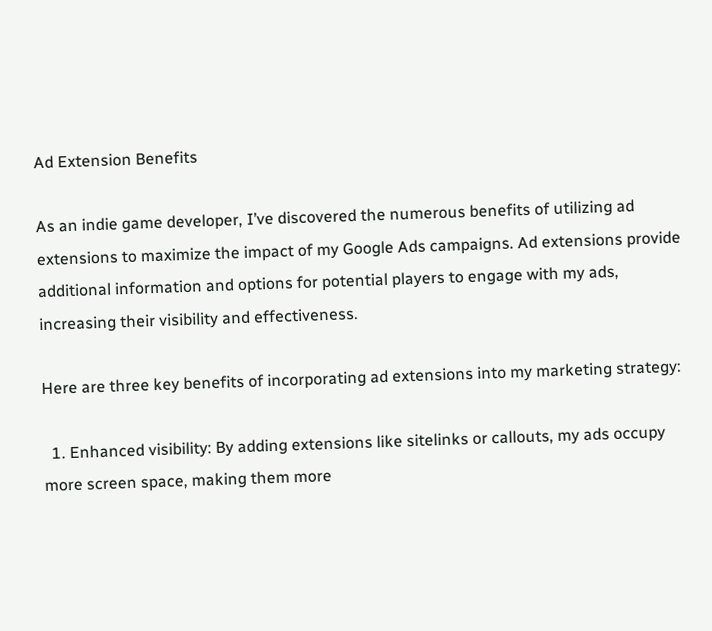Ad Extension Benefits

As an indie game developer, I’ve discovered the numerous benefits of utilizing ad extensions to maximize the impact of my Google Ads campaigns. Ad extensions provide additional information and options for potential players to engage with my ads, increasing their visibility and effectiveness.

Here are three key benefits of incorporating ad extensions into my marketing strategy:

  1. Enhanced visibility: By adding extensions like sitelinks or callouts, my ads occupy more screen space, making them more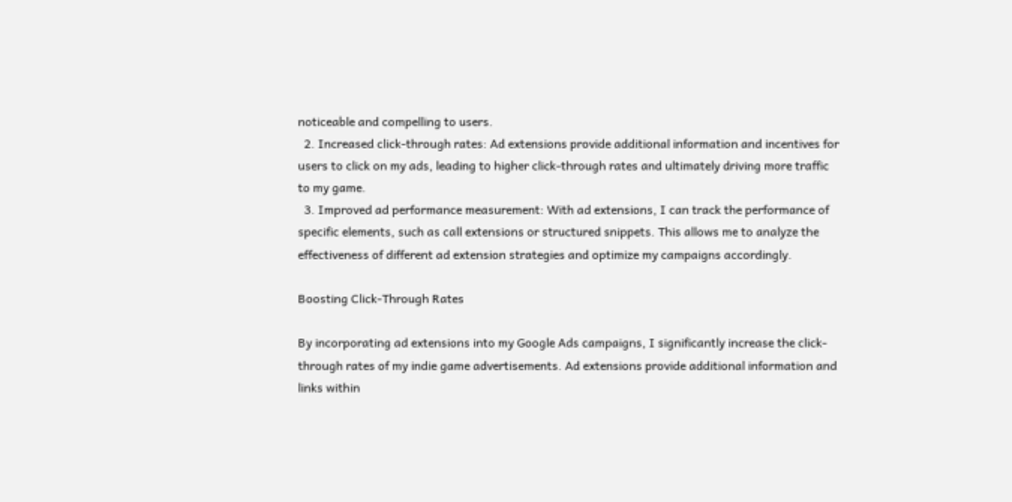noticeable and compelling to users.
  2. Increased click-through rates: Ad extensions provide additional information and incentives for users to click on my ads, leading to higher click-through rates and ultimately driving more traffic to my game.
  3. Improved ad performance measurement: With ad extensions, I can track the performance of specific elements, such as call extensions or structured snippets. This allows me to analyze the effectiveness of different ad extension strategies and optimize my campaigns accordingly.

Boosting Click-Through Rates

By incorporating ad extensions into my Google Ads campaigns, I significantly increase the click-through rates of my indie game advertisements. Ad extensions provide additional information and links within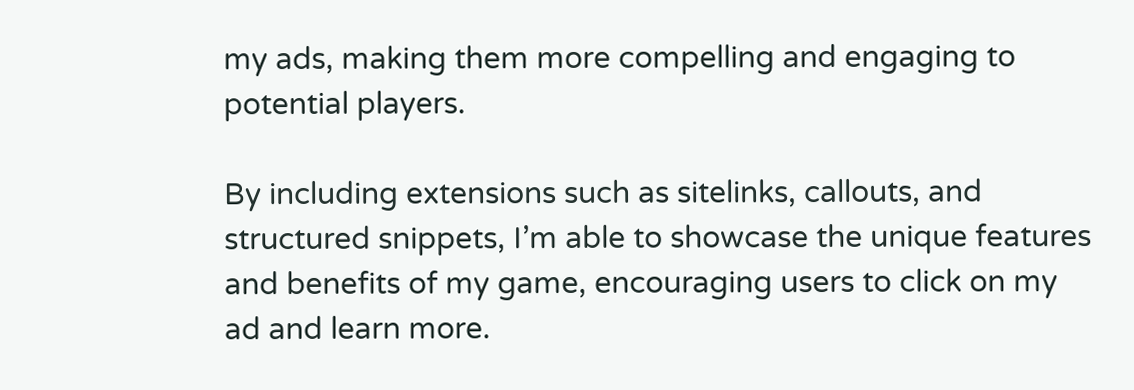my ads, making them more compelling and engaging to potential players.

By including extensions such as sitelinks, callouts, and structured snippets, I’m able to showcase the unique features and benefits of my game, encouraging users to click on my ad and learn more.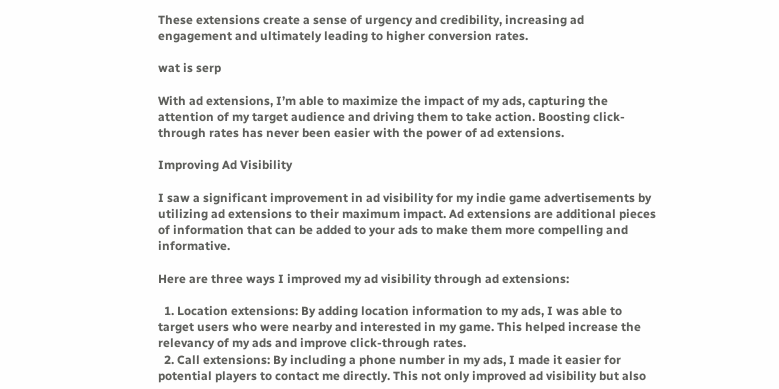These extensions create a sense of urgency and credibility, increasing ad engagement and ultimately leading to higher conversion rates.

wat is serp

With ad extensions, I’m able to maximize the impact of my ads, capturing the attention of my target audience and driving them to take action. Boosting click-through rates has never been easier with the power of ad extensions.

Improving Ad Visibility

I saw a significant improvement in ad visibility for my indie game advertisements by utilizing ad extensions to their maximum impact. Ad extensions are additional pieces of information that can be added to your ads to make them more compelling and informative.

Here are three ways I improved my ad visibility through ad extensions:

  1. Location extensions: By adding location information to my ads, I was able to target users who were nearby and interested in my game. This helped increase the relevancy of my ads and improve click-through rates.
  2. Call extensions: By including a phone number in my ads, I made it easier for potential players to contact me directly. This not only improved ad visibility but also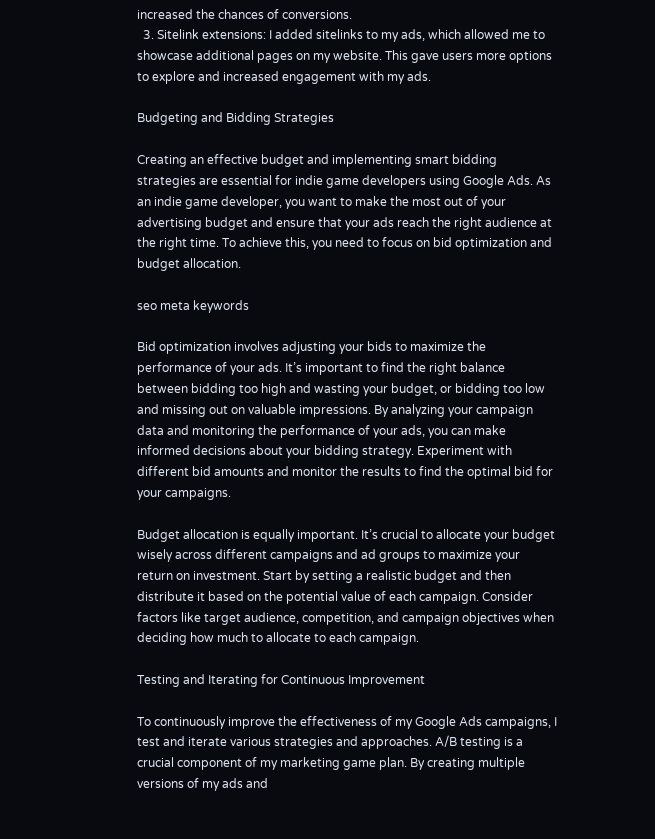increased the chances of conversions.
  3. Sitelink extensions: I added sitelinks to my ads, which allowed me to showcase additional pages on my website. This gave users more options to explore and increased engagement with my ads.

Budgeting and Bidding Strategies

Creating an effective budget and implementing smart bidding strategies are essential for indie game developers using Google Ads. As an indie game developer, you want to make the most out of your advertising budget and ensure that your ads reach the right audience at the right time. To achieve this, you need to focus on bid optimization and budget allocation.

seo meta keywords

Bid optimization involves adjusting your bids to maximize the performance of your ads. It’s important to find the right balance between bidding too high and wasting your budget, or bidding too low and missing out on valuable impressions. By analyzing your campaign data and monitoring the performance of your ads, you can make informed decisions about your bidding strategy. Experiment with different bid amounts and monitor the results to find the optimal bid for your campaigns.

Budget allocation is equally important. It’s crucial to allocate your budget wisely across different campaigns and ad groups to maximize your return on investment. Start by setting a realistic budget and then distribute it based on the potential value of each campaign. Consider factors like target audience, competition, and campaign objectives when deciding how much to allocate to each campaign.

Testing and Iterating for Continuous Improvement

To continuously improve the effectiveness of my Google Ads campaigns, I test and iterate various strategies and approaches. A/B testing is a crucial component of my marketing game plan. By creating multiple versions of my ads and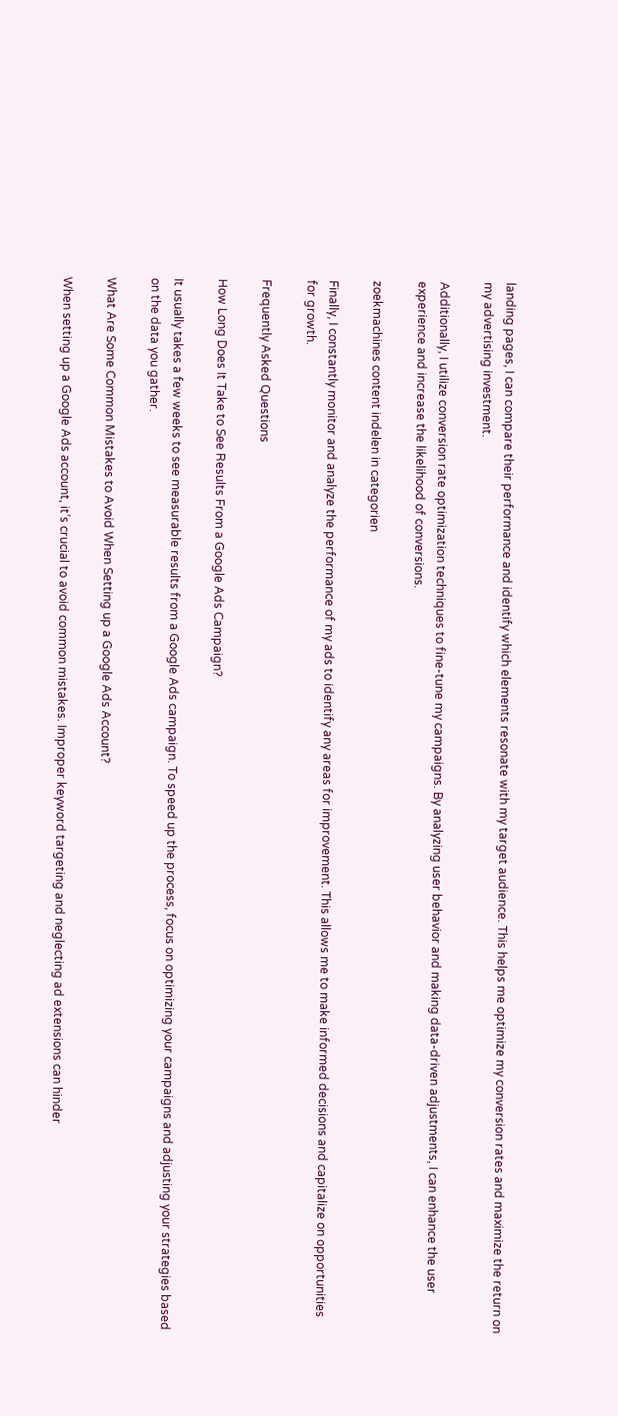landing pages, I can compare their performance and identify which elements resonate with my target audience. This helps me optimize my conversion rates and maximize the return on my advertising investment.

Additionally, I utilize conversion rate optimization techniques to fine-tune my campaigns. By analyzing user behavior and making data-driven adjustments, I can enhance the user experience and increase the likelihood of conversions.

zoekmachines content indelen in categorien

Finally, I constantly monitor and analyze the performance of my ads to identify any areas for improvement. This allows me to make informed decisions and capitalize on opportunities for growth.

Frequently Asked Questions

How Long Does It Take to See Results From a Google Ads Campaign?

It usually takes a few weeks to see measurable results from a Google Ads campaign. To speed up the process, focus on optimizing your campaigns and adjusting your strategies based on the data you gather.

What Are Some Common Mistakes to Avoid When Setting up a Google Ads Account?

When setting up a Google Ads account, it’s crucial to avoid common mistakes. Improper keyword targeting and neglecting ad extensions can hinder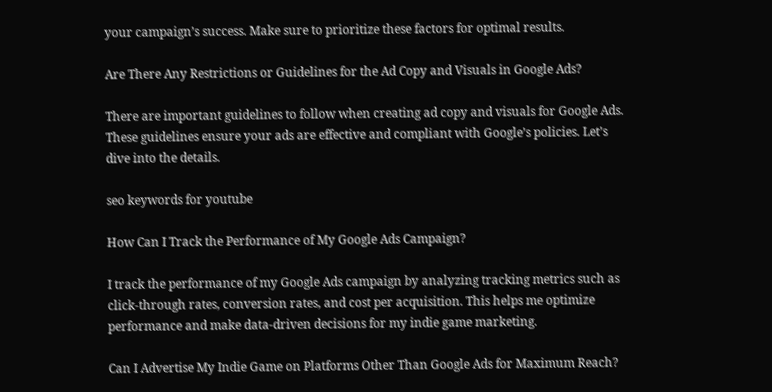your campaign’s success. Make sure to prioritize these factors for optimal results.

Are There Any Restrictions or Guidelines for the Ad Copy and Visuals in Google Ads?

There are important guidelines to follow when creating ad copy and visuals for Google Ads. These guidelines ensure your ads are effective and compliant with Google’s policies. Let’s dive into the details.

seo keywords for youtube

How Can I Track the Performance of My Google Ads Campaign?

I track the performance of my Google Ads campaign by analyzing tracking metrics such as click-through rates, conversion rates, and cost per acquisition. This helps me optimize performance and make data-driven decisions for my indie game marketing.

Can I Advertise My Indie Game on Platforms Other Than Google Ads for Maximum Reach?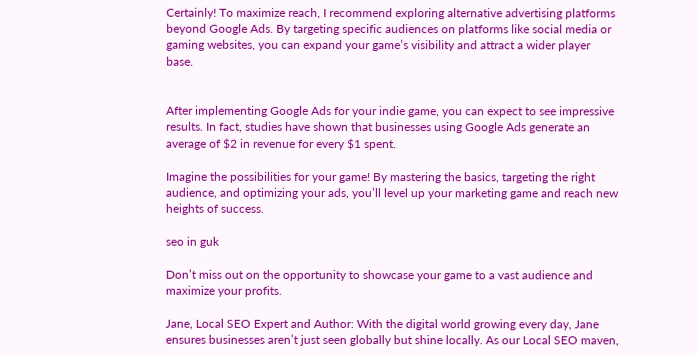Certainly! To maximize reach, I recommend exploring alternative advertising platforms beyond Google Ads. By targeting specific audiences on platforms like social media or gaming websites, you can expand your game’s visibility and attract a wider player base.


After implementing Google Ads for your indie game, you can expect to see impressive results. In fact, studies have shown that businesses using Google Ads generate an average of $2 in revenue for every $1 spent.

Imagine the possibilities for your game! By mastering the basics, targeting the right audience, and optimizing your ads, you’ll level up your marketing game and reach new heights of success.

seo in guk

Don’t miss out on the opportunity to showcase your game to a vast audience and maximize your profits.

Jane, Local SEO Expert and Author: With the digital world growing every day, Jane ensures businesses aren’t just seen globally but shine locally. As our Local SEO maven,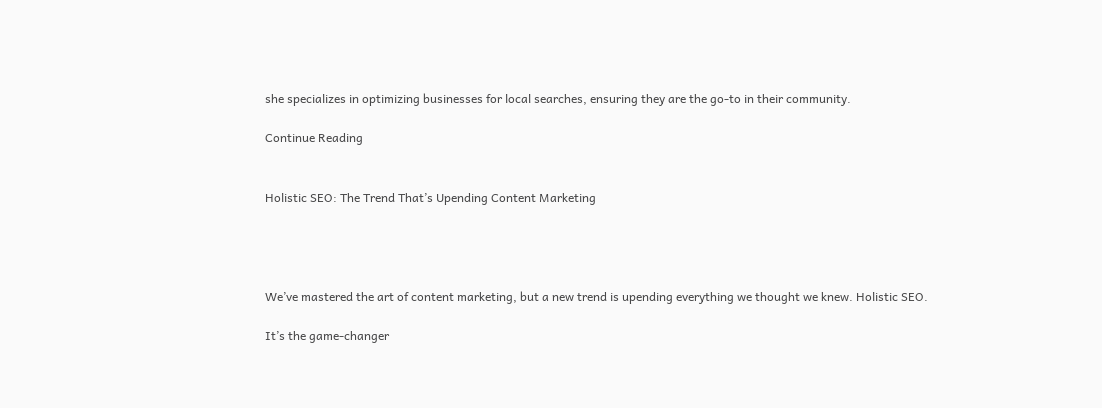she specializes in optimizing businesses for local searches, ensuring they are the go-to in their community.

Continue Reading


Holistic SEO: The Trend That’s Upending Content Marketing




We’ve mastered the art of content marketing, but a new trend is upending everything we thought we knew. Holistic SEO.

It’s the game-changer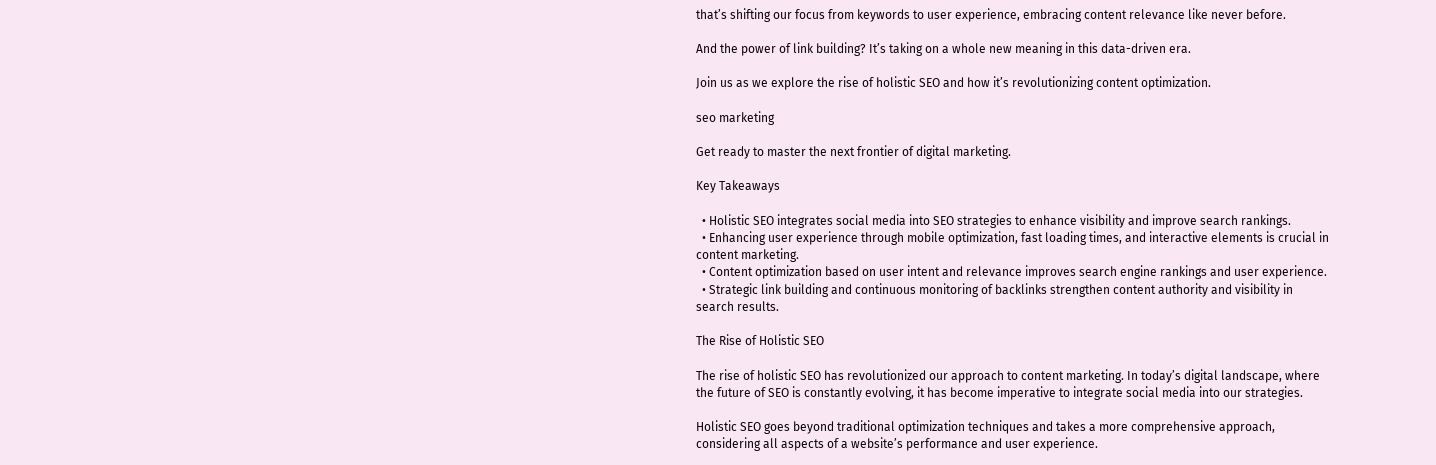that’s shifting our focus from keywords to user experience, embracing content relevance like never before.

And the power of link building? It’s taking on a whole new meaning in this data-driven era.

Join us as we explore the rise of holistic SEO and how it’s revolutionizing content optimization.

seo marketing

Get ready to master the next frontier of digital marketing.

Key Takeaways

  • Holistic SEO integrates social media into SEO strategies to enhance visibility and improve search rankings.
  • Enhancing user experience through mobile optimization, fast loading times, and interactive elements is crucial in content marketing.
  • Content optimization based on user intent and relevance improves search engine rankings and user experience.
  • Strategic link building and continuous monitoring of backlinks strengthen content authority and visibility in search results.

The Rise of Holistic SEO

The rise of holistic SEO has revolutionized our approach to content marketing. In today’s digital landscape, where the future of SEO is constantly evolving, it has become imperative to integrate social media into our strategies.

Holistic SEO goes beyond traditional optimization techniques and takes a more comprehensive approach, considering all aspects of a website’s performance and user experience.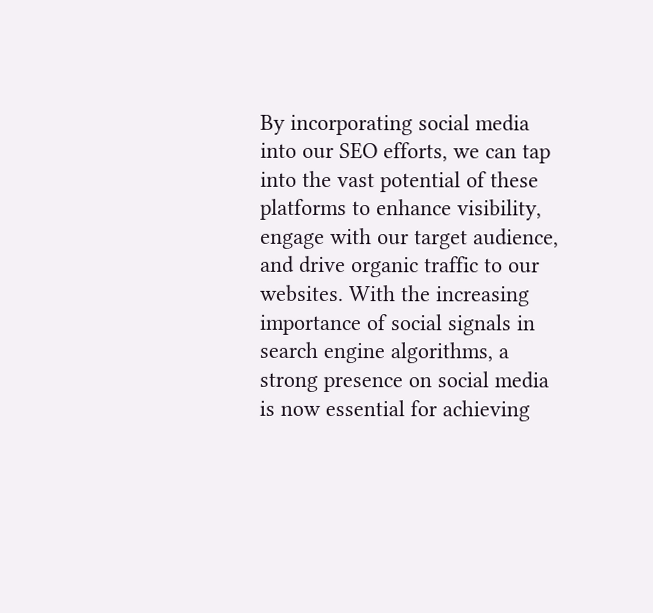By incorporating social media into our SEO efforts, we can tap into the vast potential of these platforms to enhance visibility, engage with our target audience, and drive organic traffic to our websites. With the increasing importance of social signals in search engine algorithms, a strong presence on social media is now essential for achieving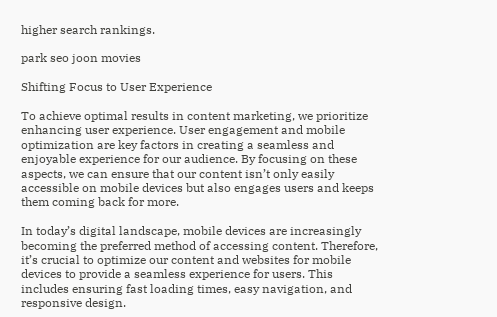higher search rankings.

park seo joon movies

Shifting Focus to User Experience

To achieve optimal results in content marketing, we prioritize enhancing user experience. User engagement and mobile optimization are key factors in creating a seamless and enjoyable experience for our audience. By focusing on these aspects, we can ensure that our content isn’t only easily accessible on mobile devices but also engages users and keeps them coming back for more.

In today’s digital landscape, mobile devices are increasingly becoming the preferred method of accessing content. Therefore, it’s crucial to optimize our content and websites for mobile devices to provide a seamless experience for users. This includes ensuring fast loading times, easy navigation, and responsive design.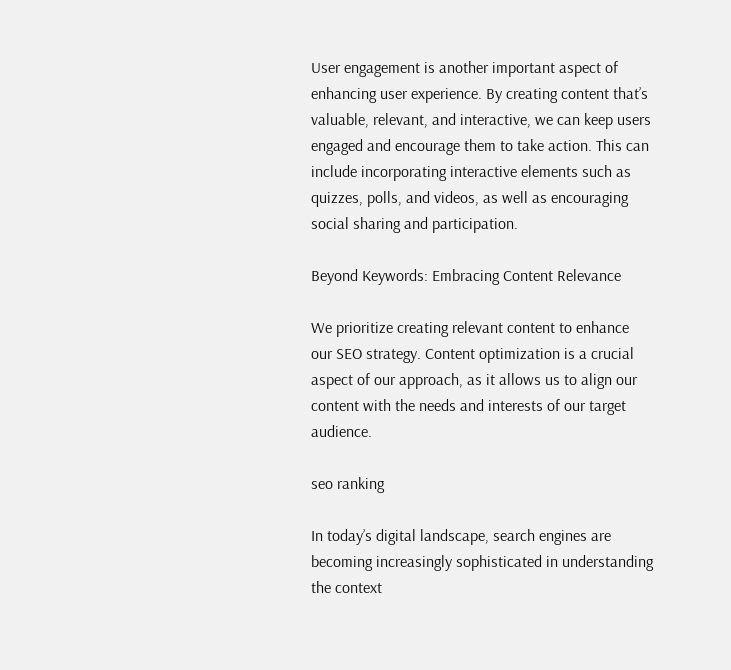User engagement is another important aspect of enhancing user experience. By creating content that’s valuable, relevant, and interactive, we can keep users engaged and encourage them to take action. This can include incorporating interactive elements such as quizzes, polls, and videos, as well as encouraging social sharing and participation.

Beyond Keywords: Embracing Content Relevance

We prioritize creating relevant content to enhance our SEO strategy. Content optimization is a crucial aspect of our approach, as it allows us to align our content with the needs and interests of our target audience.

seo ranking

In today’s digital landscape, search engines are becoming increasingly sophisticated in understanding the context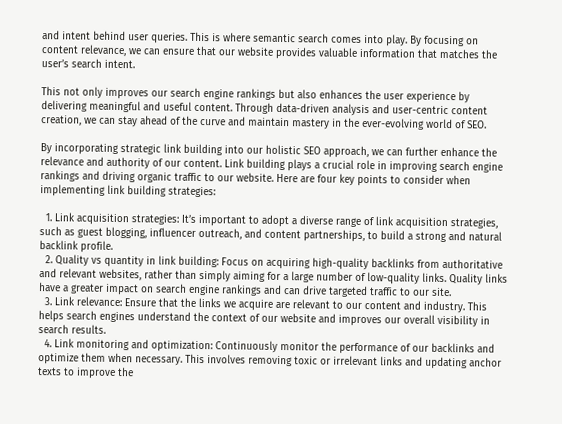and intent behind user queries. This is where semantic search comes into play. By focusing on content relevance, we can ensure that our website provides valuable information that matches the user’s search intent.

This not only improves our search engine rankings but also enhances the user experience by delivering meaningful and useful content. Through data-driven analysis and user-centric content creation, we can stay ahead of the curve and maintain mastery in the ever-evolving world of SEO.

By incorporating strategic link building into our holistic SEO approach, we can further enhance the relevance and authority of our content. Link building plays a crucial role in improving search engine rankings and driving organic traffic to our website. Here are four key points to consider when implementing link building strategies:

  1. Link acquisition strategies: It’s important to adopt a diverse range of link acquisition strategies, such as guest blogging, influencer outreach, and content partnerships, to build a strong and natural backlink profile.
  2. Quality vs quantity in link building: Focus on acquiring high-quality backlinks from authoritative and relevant websites, rather than simply aiming for a large number of low-quality links. Quality links have a greater impact on search engine rankings and can drive targeted traffic to our site.
  3. Link relevance: Ensure that the links we acquire are relevant to our content and industry. This helps search engines understand the context of our website and improves our overall visibility in search results.
  4. Link monitoring and optimization: Continuously monitor the performance of our backlinks and optimize them when necessary. This involves removing toxic or irrelevant links and updating anchor texts to improve the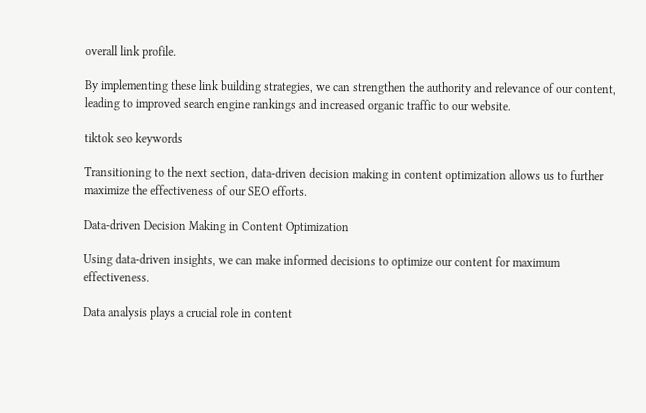overall link profile.

By implementing these link building strategies, we can strengthen the authority and relevance of our content, leading to improved search engine rankings and increased organic traffic to our website.

tiktok seo keywords

Transitioning to the next section, data-driven decision making in content optimization allows us to further maximize the effectiveness of our SEO efforts.

Data-driven Decision Making in Content Optimization

Using data-driven insights, we can make informed decisions to optimize our content for maximum effectiveness.

Data analysis plays a crucial role in content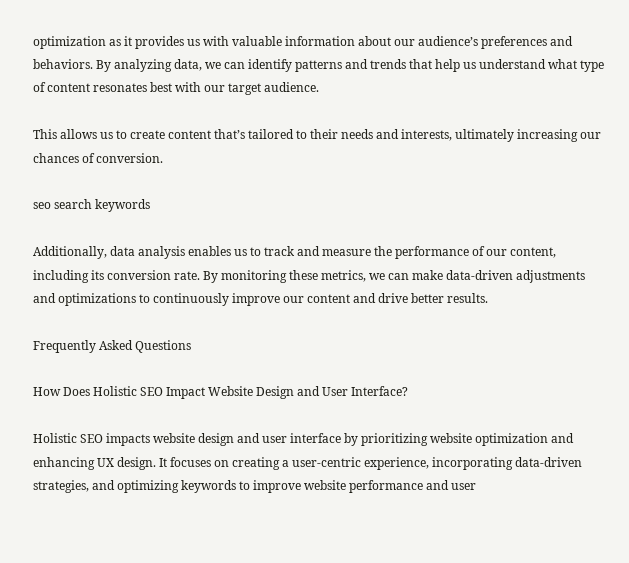optimization as it provides us with valuable information about our audience’s preferences and behaviors. By analyzing data, we can identify patterns and trends that help us understand what type of content resonates best with our target audience.

This allows us to create content that’s tailored to their needs and interests, ultimately increasing our chances of conversion.

seo search keywords

Additionally, data analysis enables us to track and measure the performance of our content, including its conversion rate. By monitoring these metrics, we can make data-driven adjustments and optimizations to continuously improve our content and drive better results.

Frequently Asked Questions

How Does Holistic SEO Impact Website Design and User Interface?

Holistic SEO impacts website design and user interface by prioritizing website optimization and enhancing UX design. It focuses on creating a user-centric experience, incorporating data-driven strategies, and optimizing keywords to improve website performance and user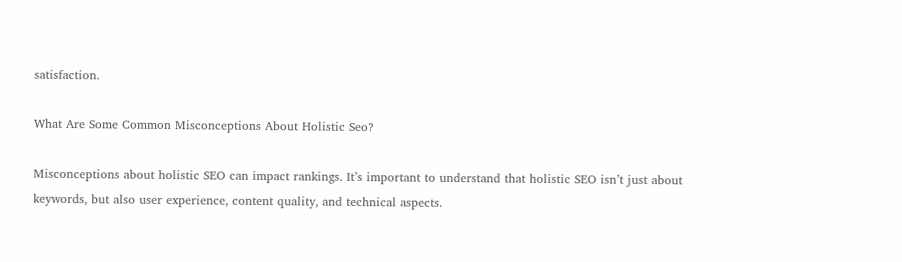satisfaction.

What Are Some Common Misconceptions About Holistic Seo?

Misconceptions about holistic SEO can impact rankings. It’s important to understand that holistic SEO isn’t just about keywords, but also user experience, content quality, and technical aspects.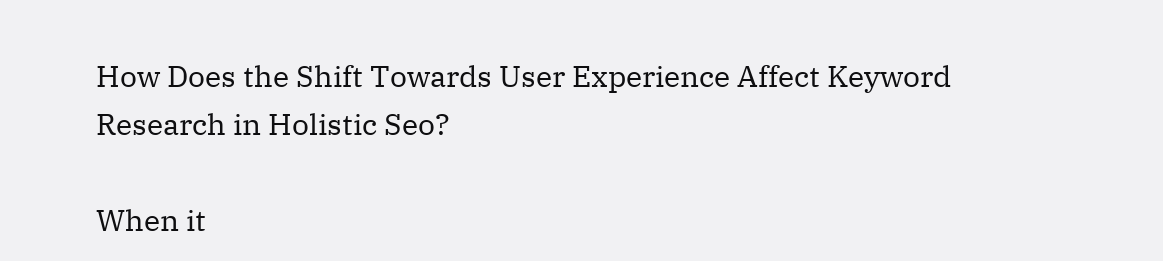How Does the Shift Towards User Experience Affect Keyword Research in Holistic Seo?

When it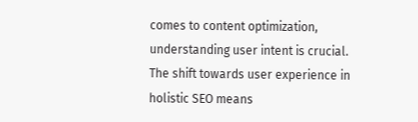comes to content optimization, understanding user intent is crucial. The shift towards user experience in holistic SEO means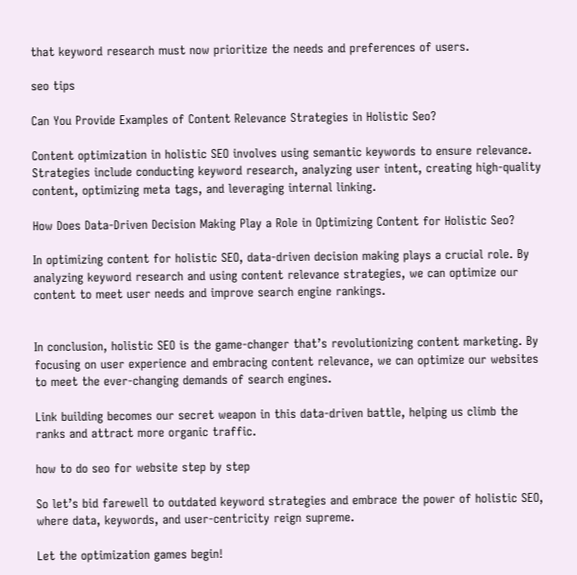that keyword research must now prioritize the needs and preferences of users.

seo tips

Can You Provide Examples of Content Relevance Strategies in Holistic Seo?

Content optimization in holistic SEO involves using semantic keywords to ensure relevance. Strategies include conducting keyword research, analyzing user intent, creating high-quality content, optimizing meta tags, and leveraging internal linking.

How Does Data-Driven Decision Making Play a Role in Optimizing Content for Holistic Seo?

In optimizing content for holistic SEO, data-driven decision making plays a crucial role. By analyzing keyword research and using content relevance strategies, we can optimize our content to meet user needs and improve search engine rankings.


In conclusion, holistic SEO is the game-changer that’s revolutionizing content marketing. By focusing on user experience and embracing content relevance, we can optimize our websites to meet the ever-changing demands of search engines.

Link building becomes our secret weapon in this data-driven battle, helping us climb the ranks and attract more organic traffic.

how to do seo for website step by step

So let’s bid farewell to outdated keyword strategies and embrace the power of holistic SEO, where data, keywords, and user-centricity reign supreme.

Let the optimization games begin!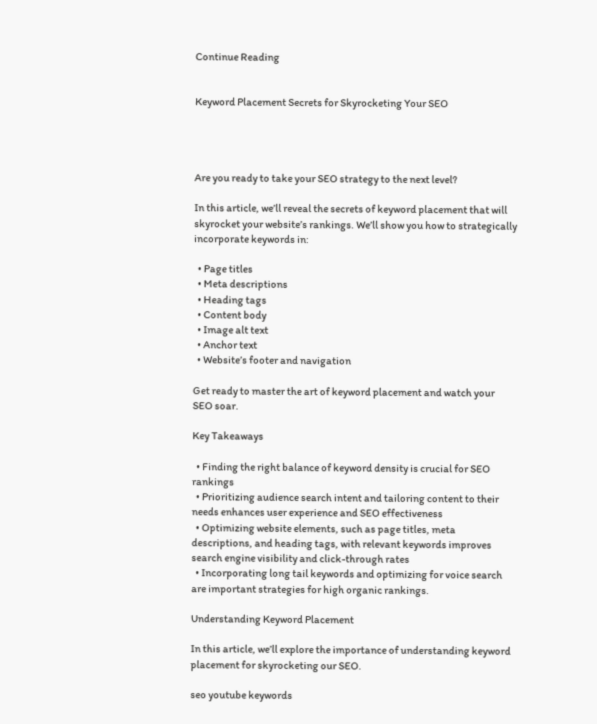Continue Reading


Keyword Placement Secrets for Skyrocketing Your SEO




Are you ready to take your SEO strategy to the next level?

In this article, we’ll reveal the secrets of keyword placement that will skyrocket your website’s rankings. We’ll show you how to strategically incorporate keywords in:

  • Page titles
  • Meta descriptions
  • Heading tags
  • Content body
  • Image alt text
  • Anchor text
  • Website’s footer and navigation

Get ready to master the art of keyword placement and watch your SEO soar.

Key Takeaways

  • Finding the right balance of keyword density is crucial for SEO rankings
  • Prioritizing audience search intent and tailoring content to their needs enhances user experience and SEO effectiveness
  • Optimizing website elements, such as page titles, meta descriptions, and heading tags, with relevant keywords improves search engine visibility and click-through rates
  • Incorporating long tail keywords and optimizing for voice search are important strategies for high organic rankings.

Understanding Keyword Placement

In this article, we’ll explore the importance of understanding keyword placement for skyrocketing our SEO.

seo youtube keywords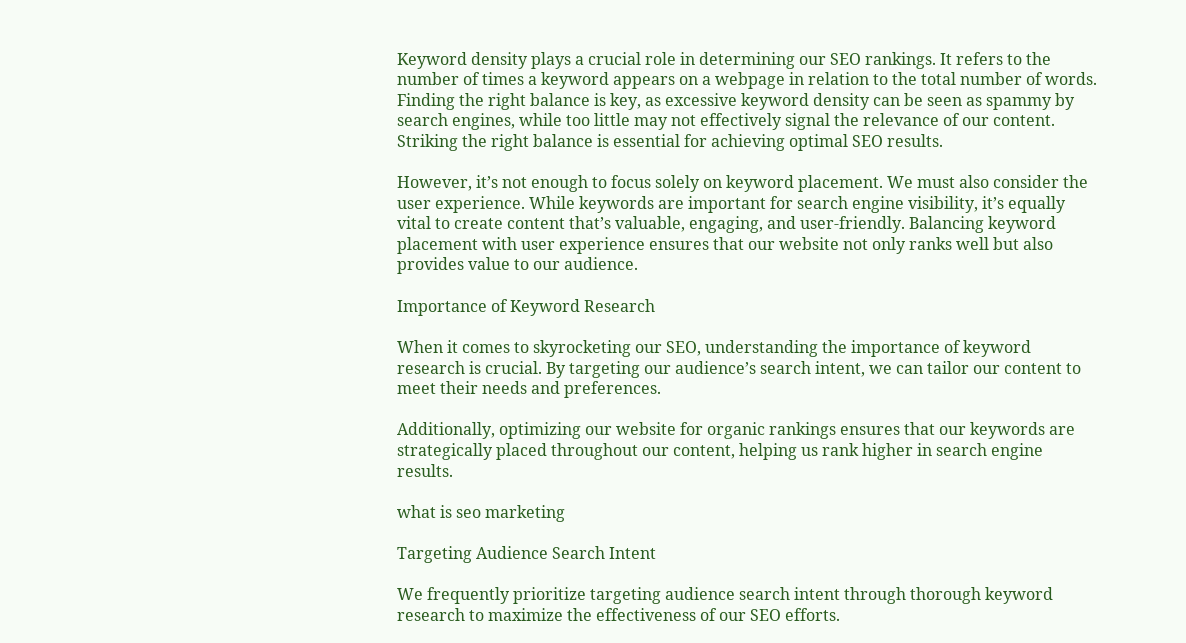Keyword density plays a crucial role in determining our SEO rankings. It refers to the number of times a keyword appears on a webpage in relation to the total number of words. Finding the right balance is key, as excessive keyword density can be seen as spammy by search engines, while too little may not effectively signal the relevance of our content. Striking the right balance is essential for achieving optimal SEO results.

However, it’s not enough to focus solely on keyword placement. We must also consider the user experience. While keywords are important for search engine visibility, it’s equally vital to create content that’s valuable, engaging, and user-friendly. Balancing keyword placement with user experience ensures that our website not only ranks well but also provides value to our audience.

Importance of Keyword Research

When it comes to skyrocketing our SEO, understanding the importance of keyword research is crucial. By targeting our audience’s search intent, we can tailor our content to meet their needs and preferences.

Additionally, optimizing our website for organic rankings ensures that our keywords are strategically placed throughout our content, helping us rank higher in search engine results.

what is seo marketing

Targeting Audience Search Intent

We frequently prioritize targeting audience search intent through thorough keyword research to maximize the effectiveness of our SEO efforts.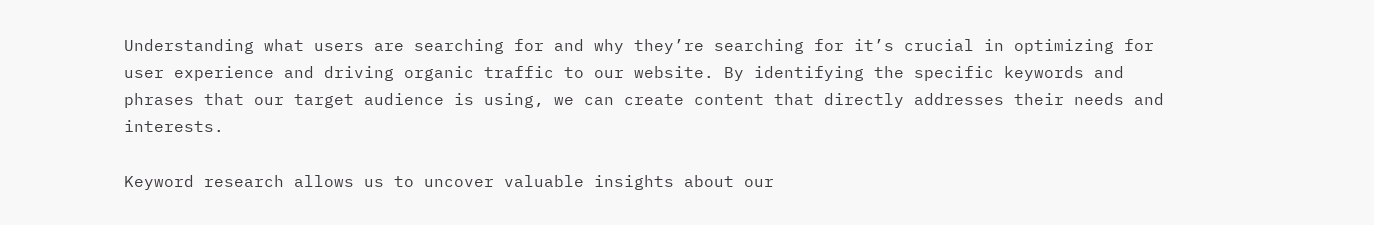Understanding what users are searching for and why they’re searching for it’s crucial in optimizing for user experience and driving organic traffic to our website. By identifying the specific keywords and phrases that our target audience is using, we can create content that directly addresses their needs and interests.

Keyword research allows us to uncover valuable insights about our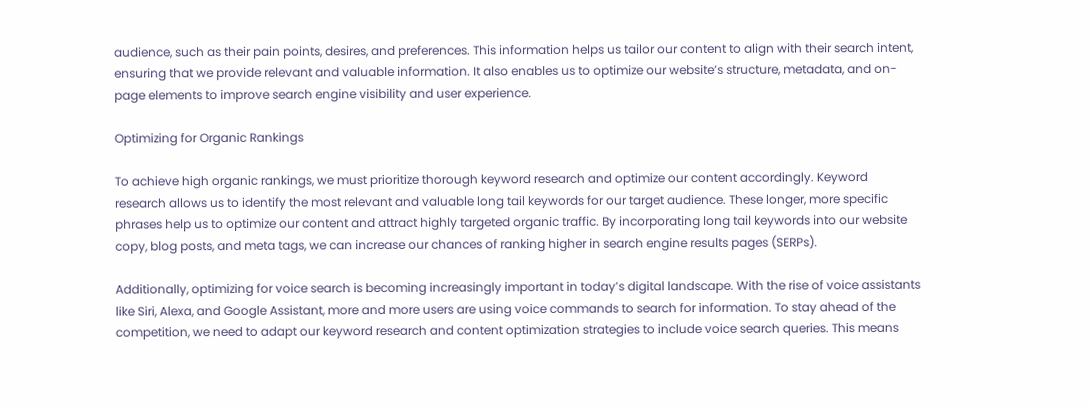audience, such as their pain points, desires, and preferences. This information helps us tailor our content to align with their search intent, ensuring that we provide relevant and valuable information. It also enables us to optimize our website’s structure, metadata, and on-page elements to improve search engine visibility and user experience.

Optimizing for Organic Rankings

To achieve high organic rankings, we must prioritize thorough keyword research and optimize our content accordingly. Keyword research allows us to identify the most relevant and valuable long tail keywords for our target audience. These longer, more specific phrases help us to optimize our content and attract highly targeted organic traffic. By incorporating long tail keywords into our website copy, blog posts, and meta tags, we can increase our chances of ranking higher in search engine results pages (SERPs).

Additionally, optimizing for voice search is becoming increasingly important in today’s digital landscape. With the rise of voice assistants like Siri, Alexa, and Google Assistant, more and more users are using voice commands to search for information. To stay ahead of the competition, we need to adapt our keyword research and content optimization strategies to include voice search queries. This means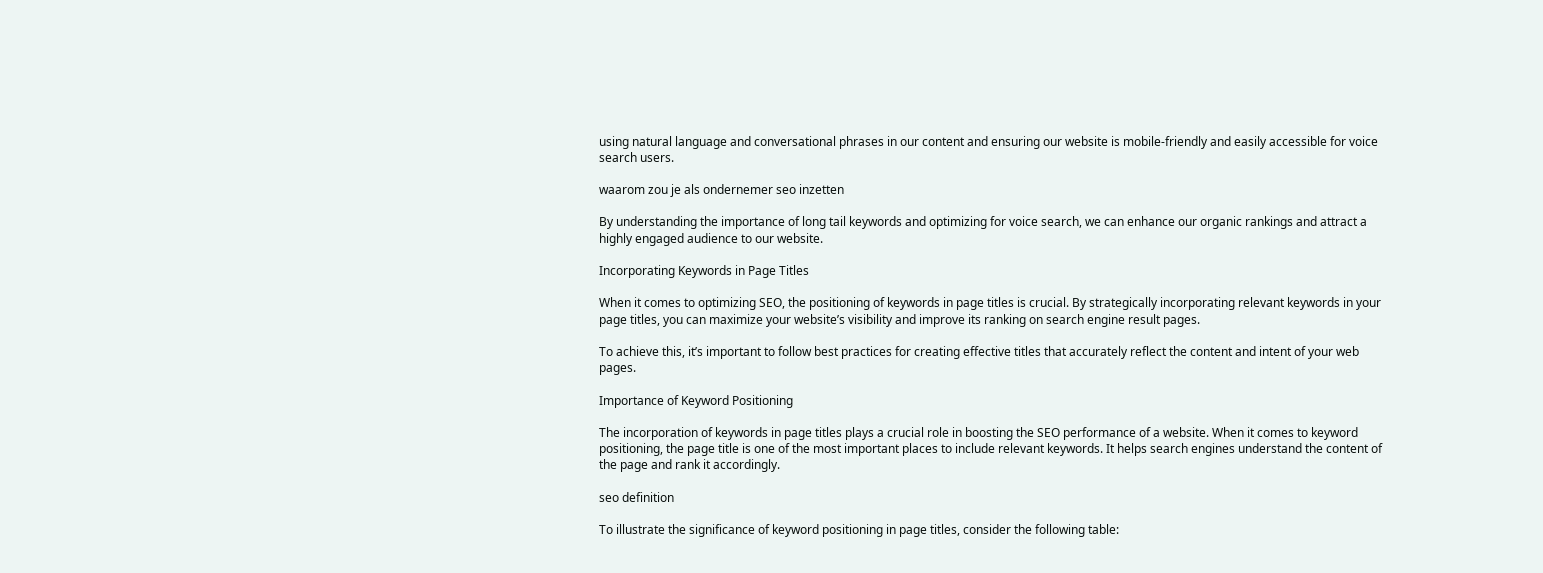using natural language and conversational phrases in our content and ensuring our website is mobile-friendly and easily accessible for voice search users.

waarom zou je als ondernemer seo inzetten

By understanding the importance of long tail keywords and optimizing for voice search, we can enhance our organic rankings and attract a highly engaged audience to our website.

Incorporating Keywords in Page Titles

When it comes to optimizing SEO, the positioning of keywords in page titles is crucial. By strategically incorporating relevant keywords in your page titles, you can maximize your website’s visibility and improve its ranking on search engine result pages.

To achieve this, it’s important to follow best practices for creating effective titles that accurately reflect the content and intent of your web pages.

Importance of Keyword Positioning

The incorporation of keywords in page titles plays a crucial role in boosting the SEO performance of a website. When it comes to keyword positioning, the page title is one of the most important places to include relevant keywords. It helps search engines understand the content of the page and rank it accordingly.

seo definition

To illustrate the significance of keyword positioning in page titles, consider the following table: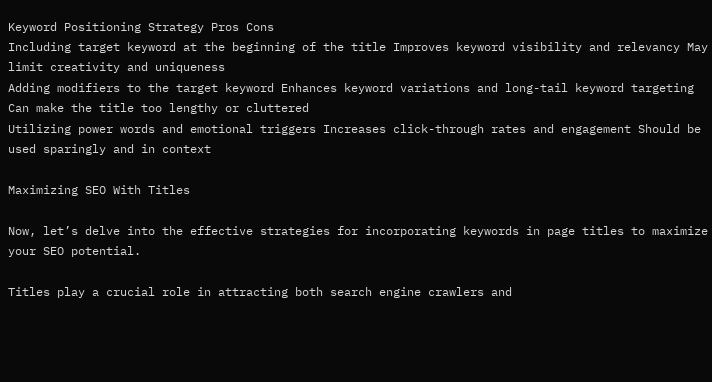Keyword Positioning Strategy Pros Cons
Including target keyword at the beginning of the title Improves keyword visibility and relevancy May limit creativity and uniqueness
Adding modifiers to the target keyword Enhances keyword variations and long-tail keyword targeting Can make the title too lengthy or cluttered
Utilizing power words and emotional triggers Increases click-through rates and engagement Should be used sparingly and in context

Maximizing SEO With Titles

Now, let’s delve into the effective strategies for incorporating keywords in page titles to maximize your SEO potential.

Titles play a crucial role in attracting both search engine crawlers and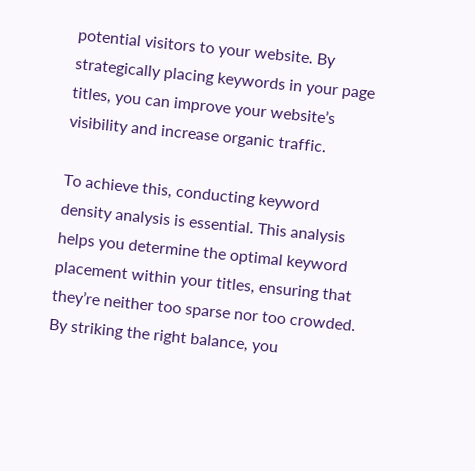potential visitors to your website. By strategically placing keywords in your page titles, you can improve your website’s visibility and increase organic traffic.

To achieve this, conducting keyword density analysis is essential. This analysis helps you determine the optimal keyword placement within your titles, ensuring that they’re neither too sparse nor too crowded. By striking the right balance, you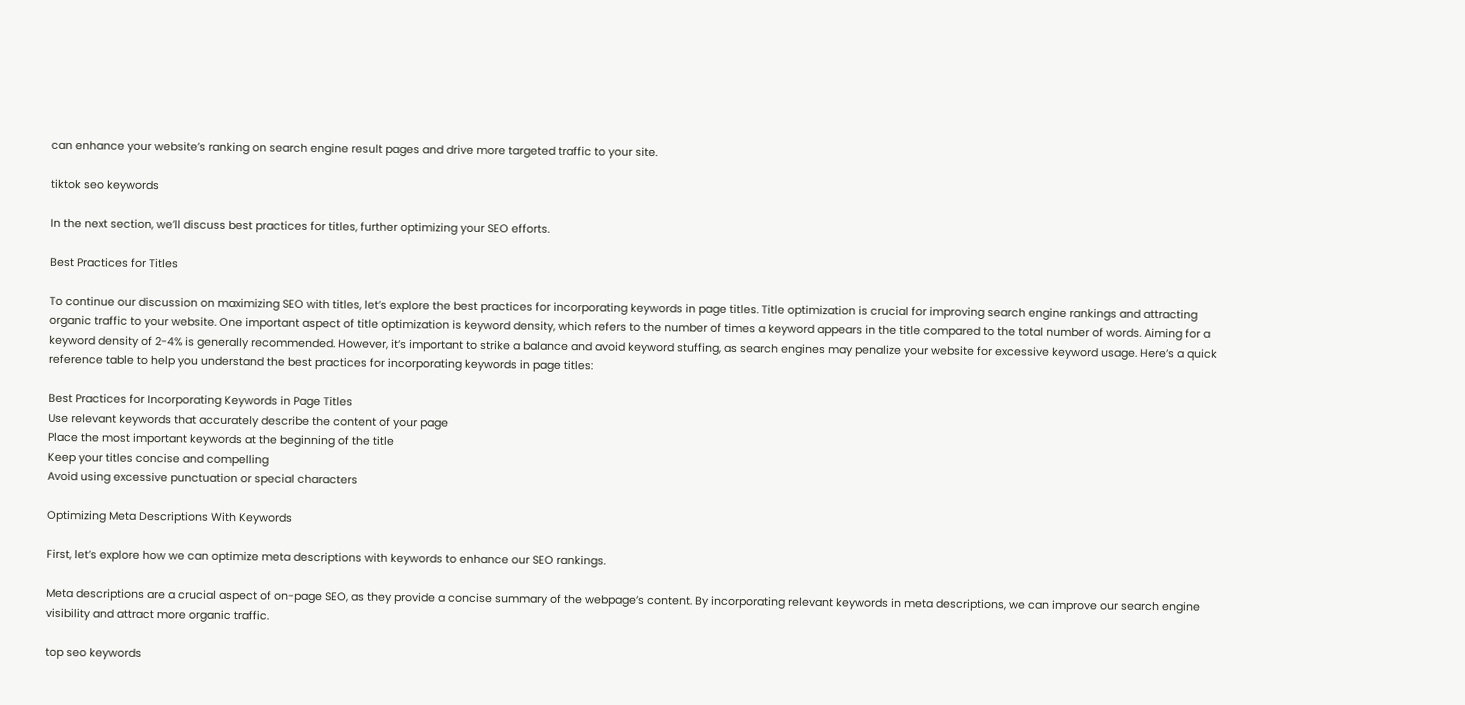can enhance your website’s ranking on search engine result pages and drive more targeted traffic to your site.

tiktok seo keywords

In the next section, we’ll discuss best practices for titles, further optimizing your SEO efforts.

Best Practices for Titles

To continue our discussion on maximizing SEO with titles, let’s explore the best practices for incorporating keywords in page titles. Title optimization is crucial for improving search engine rankings and attracting organic traffic to your website. One important aspect of title optimization is keyword density, which refers to the number of times a keyword appears in the title compared to the total number of words. Aiming for a keyword density of 2-4% is generally recommended. However, it’s important to strike a balance and avoid keyword stuffing, as search engines may penalize your website for excessive keyword usage. Here’s a quick reference table to help you understand the best practices for incorporating keywords in page titles:

Best Practices for Incorporating Keywords in Page Titles
Use relevant keywords that accurately describe the content of your page
Place the most important keywords at the beginning of the title
Keep your titles concise and compelling
Avoid using excessive punctuation or special characters

Optimizing Meta Descriptions With Keywords

First, let’s explore how we can optimize meta descriptions with keywords to enhance our SEO rankings.

Meta descriptions are a crucial aspect of on-page SEO, as they provide a concise summary of the webpage’s content. By incorporating relevant keywords in meta descriptions, we can improve our search engine visibility and attract more organic traffic.

top seo keywords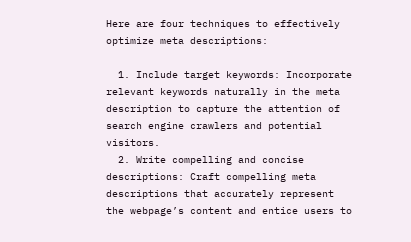Here are four techniques to effectively optimize meta descriptions:

  1. Include target keywords: Incorporate relevant keywords naturally in the meta description to capture the attention of search engine crawlers and potential visitors.
  2. Write compelling and concise descriptions: Craft compelling meta descriptions that accurately represent the webpage’s content and entice users to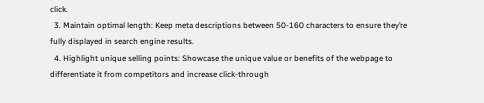click.
  3. Maintain optimal length: Keep meta descriptions between 50-160 characters to ensure they’re fully displayed in search engine results.
  4. Highlight unique selling points: Showcase the unique value or benefits of the webpage to differentiate it from competitors and increase click-through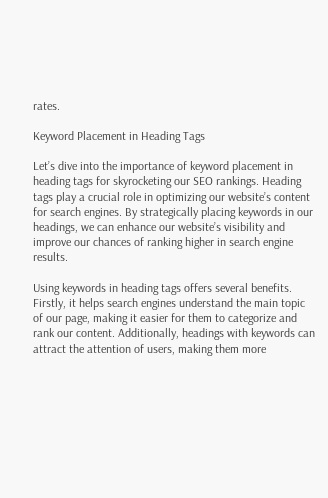rates.

Keyword Placement in Heading Tags

Let’s dive into the importance of keyword placement in heading tags for skyrocketing our SEO rankings. Heading tags play a crucial role in optimizing our website’s content for search engines. By strategically placing keywords in our headings, we can enhance our website’s visibility and improve our chances of ranking higher in search engine results.

Using keywords in heading tags offers several benefits. Firstly, it helps search engines understand the main topic of our page, making it easier for them to categorize and rank our content. Additionally, headings with keywords can attract the attention of users, making them more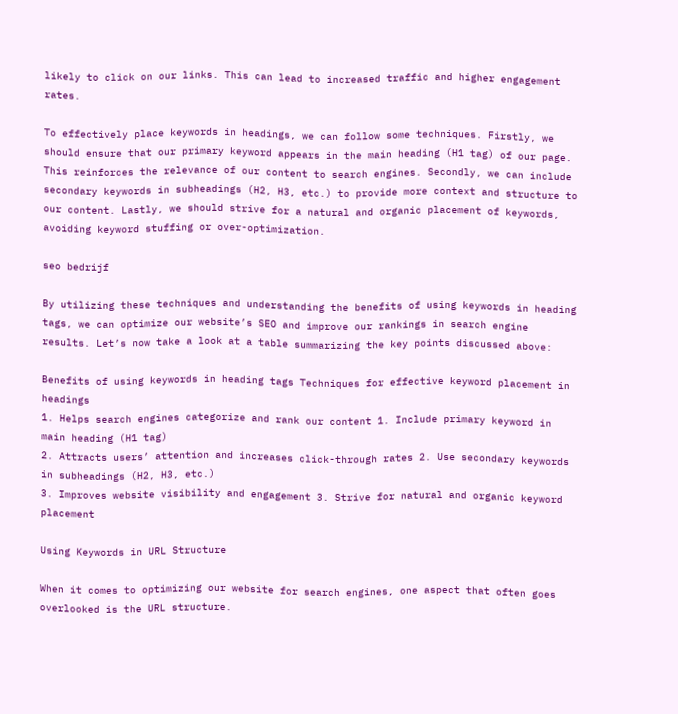likely to click on our links. This can lead to increased traffic and higher engagement rates.

To effectively place keywords in headings, we can follow some techniques. Firstly, we should ensure that our primary keyword appears in the main heading (H1 tag) of our page. This reinforces the relevance of our content to search engines. Secondly, we can include secondary keywords in subheadings (H2, H3, etc.) to provide more context and structure to our content. Lastly, we should strive for a natural and organic placement of keywords, avoiding keyword stuffing or over-optimization.

seo bedrijf

By utilizing these techniques and understanding the benefits of using keywords in heading tags, we can optimize our website’s SEO and improve our rankings in search engine results. Let’s now take a look at a table summarizing the key points discussed above:

Benefits of using keywords in heading tags Techniques for effective keyword placement in headings
1. Helps search engines categorize and rank our content 1. Include primary keyword in main heading (H1 tag)
2. Attracts users’ attention and increases click-through rates 2. Use secondary keywords in subheadings (H2, H3, etc.)
3. Improves website visibility and engagement 3. Strive for natural and organic keyword placement

Using Keywords in URL Structure

When it comes to optimizing our website for search engines, one aspect that often goes overlooked is the URL structure.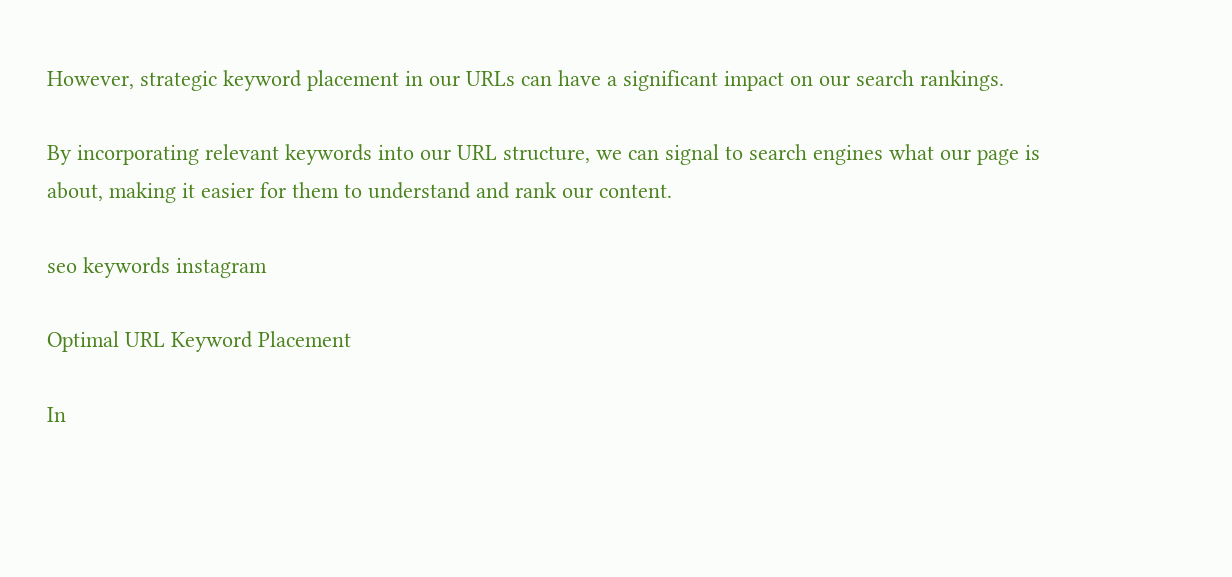However, strategic keyword placement in our URLs can have a significant impact on our search rankings.

By incorporating relevant keywords into our URL structure, we can signal to search engines what our page is about, making it easier for them to understand and rank our content.

seo keywords instagram

Optimal URL Keyword Placement

In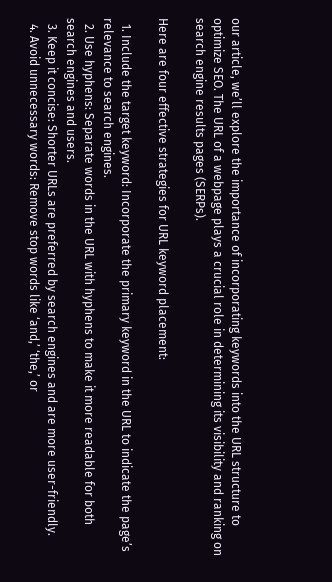our article, we’ll explore the importance of incorporating keywords into the URL structure to optimize SEO. The URL of a webpage plays a crucial role in determining its visibility and ranking on search engine results pages (SERPs).

Here are four effective strategies for URL keyword placement:

  1. Include the target keyword: Incorporate the primary keyword in the URL to indicate the page’s relevance to search engines.
  2. Use hyphens: Separate words in the URL with hyphens to make it more readable for both search engines and users.
  3. Keep it concise: Shorter URLs are preferred by search engines and are more user-friendly.
  4. Avoid unnecessary words: Remove stop words like ‘and,’ ‘the,’ or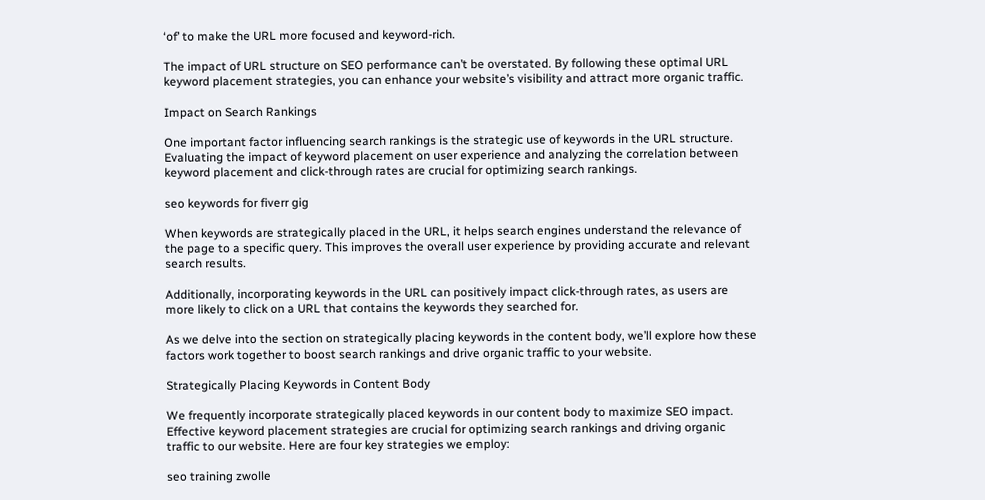‘of’ to make the URL more focused and keyword-rich.

The impact of URL structure on SEO performance can’t be overstated. By following these optimal URL keyword placement strategies, you can enhance your website’s visibility and attract more organic traffic.

Impact on Search Rankings

One important factor influencing search rankings is the strategic use of keywords in the URL structure. Evaluating the impact of keyword placement on user experience and analyzing the correlation between keyword placement and click-through rates are crucial for optimizing search rankings.

seo keywords for fiverr gig

When keywords are strategically placed in the URL, it helps search engines understand the relevance of the page to a specific query. This improves the overall user experience by providing accurate and relevant search results.

Additionally, incorporating keywords in the URL can positively impact click-through rates, as users are more likely to click on a URL that contains the keywords they searched for.

As we delve into the section on strategically placing keywords in the content body, we’ll explore how these factors work together to boost search rankings and drive organic traffic to your website.

Strategically Placing Keywords in Content Body

We frequently incorporate strategically placed keywords in our content body to maximize SEO impact. Effective keyword placement strategies are crucial for optimizing search rankings and driving organic traffic to our website. Here are four key strategies we employ:

seo training zwolle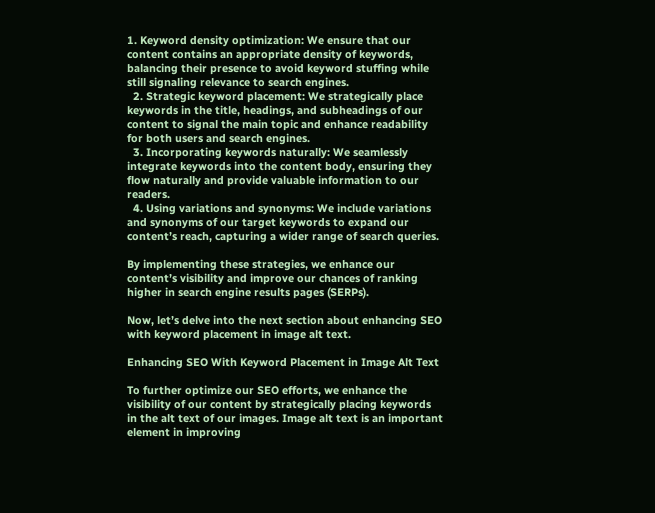1. Keyword density optimization: We ensure that our content contains an appropriate density of keywords, balancing their presence to avoid keyword stuffing while still signaling relevance to search engines.
  2. Strategic keyword placement: We strategically place keywords in the title, headings, and subheadings of our content to signal the main topic and enhance readability for both users and search engines.
  3. Incorporating keywords naturally: We seamlessly integrate keywords into the content body, ensuring they flow naturally and provide valuable information to our readers.
  4. Using variations and synonyms: We include variations and synonyms of our target keywords to expand our content’s reach, capturing a wider range of search queries.

By implementing these strategies, we enhance our content’s visibility and improve our chances of ranking higher in search engine results pages (SERPs).

Now, let’s delve into the next section about enhancing SEO with keyword placement in image alt text.

Enhancing SEO With Keyword Placement in Image Alt Text

To further optimize our SEO efforts, we enhance the visibility of our content by strategically placing keywords in the alt text of our images. Image alt text is an important element in improving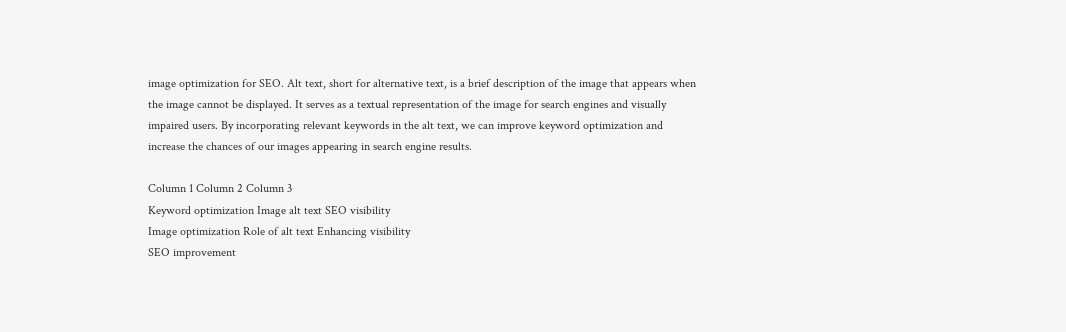image optimization for SEO. Alt text, short for alternative text, is a brief description of the image that appears when the image cannot be displayed. It serves as a textual representation of the image for search engines and visually impaired users. By incorporating relevant keywords in the alt text, we can improve keyword optimization and increase the chances of our images appearing in search engine results.

Column 1 Column 2 Column 3
Keyword optimization Image alt text SEO visibility
Image optimization Role of alt text Enhancing visibility
SEO improvement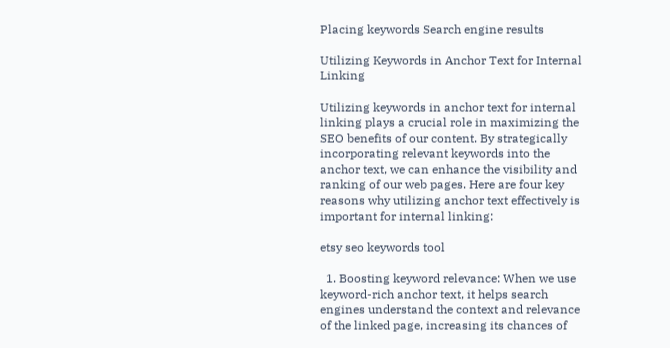Placing keywords Search engine results

Utilizing Keywords in Anchor Text for Internal Linking

Utilizing keywords in anchor text for internal linking plays a crucial role in maximizing the SEO benefits of our content. By strategically incorporating relevant keywords into the anchor text, we can enhance the visibility and ranking of our web pages. Here are four key reasons why utilizing anchor text effectively is important for internal linking:

etsy seo keywords tool

  1. Boosting keyword relevance: When we use keyword-rich anchor text, it helps search engines understand the context and relevance of the linked page, increasing its chances of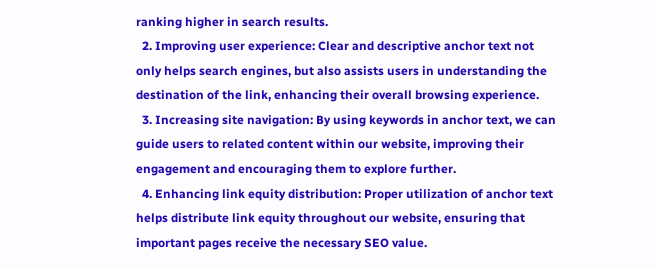ranking higher in search results.
  2. Improving user experience: Clear and descriptive anchor text not only helps search engines, but also assists users in understanding the destination of the link, enhancing their overall browsing experience.
  3. Increasing site navigation: By using keywords in anchor text, we can guide users to related content within our website, improving their engagement and encouraging them to explore further.
  4. Enhancing link equity distribution: Proper utilization of anchor text helps distribute link equity throughout our website, ensuring that important pages receive the necessary SEO value.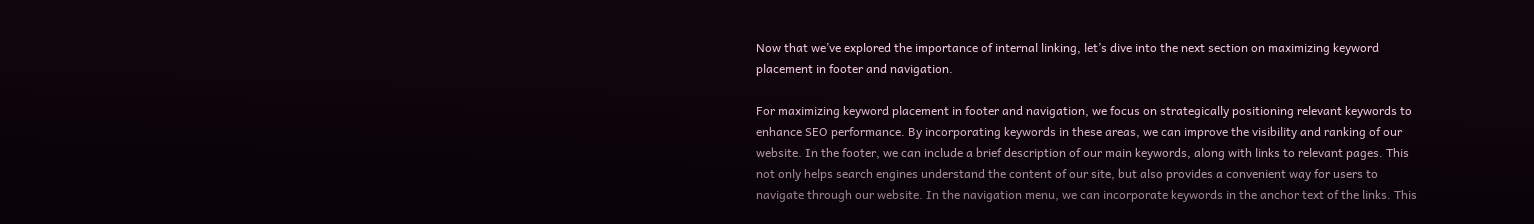Now that we’ve explored the importance of internal linking, let’s dive into the next section on maximizing keyword placement in footer and navigation.

For maximizing keyword placement in footer and navigation, we focus on strategically positioning relevant keywords to enhance SEO performance. By incorporating keywords in these areas, we can improve the visibility and ranking of our website. In the footer, we can include a brief description of our main keywords, along with links to relevant pages. This not only helps search engines understand the content of our site, but also provides a convenient way for users to navigate through our website. In the navigation menu, we can incorporate keywords in the anchor text of the links. This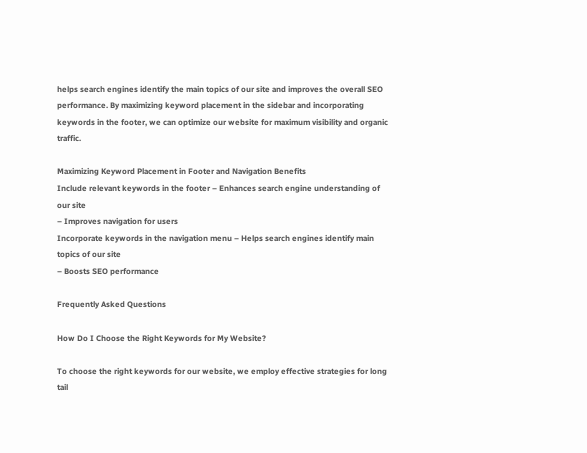helps search engines identify the main topics of our site and improves the overall SEO performance. By maximizing keyword placement in the sidebar and incorporating keywords in the footer, we can optimize our website for maximum visibility and organic traffic.

Maximizing Keyword Placement in Footer and Navigation Benefits
Include relevant keywords in the footer – Enhances search engine understanding of our site
– Improves navigation for users
Incorporate keywords in the navigation menu – Helps search engines identify main topics of our site
– Boosts SEO performance

Frequently Asked Questions

How Do I Choose the Right Keywords for My Website?

To choose the right keywords for our website, we employ effective strategies for long tail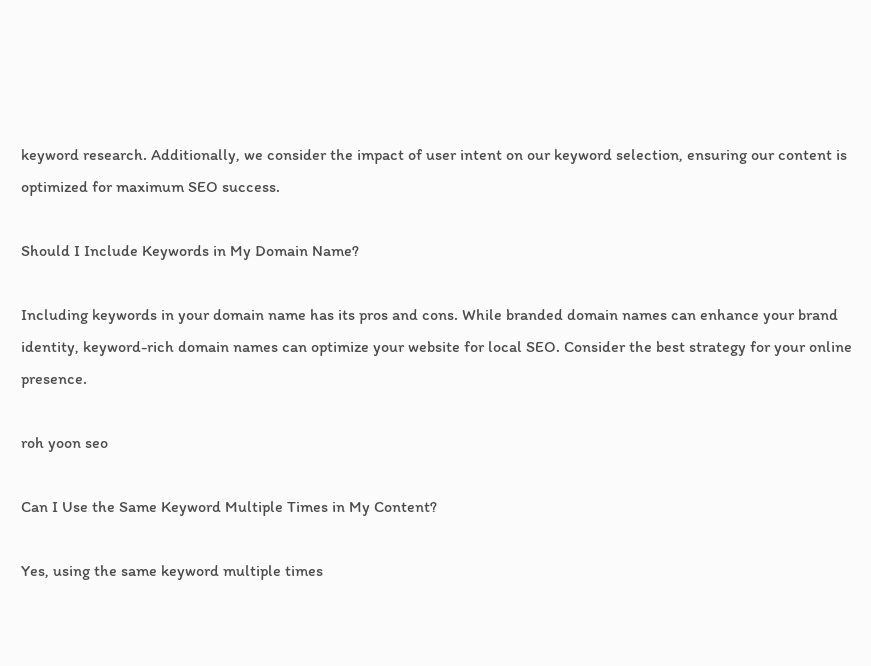keyword research. Additionally, we consider the impact of user intent on our keyword selection, ensuring our content is optimized for maximum SEO success.

Should I Include Keywords in My Domain Name?

Including keywords in your domain name has its pros and cons. While branded domain names can enhance your brand identity, keyword-rich domain names can optimize your website for local SEO. Consider the best strategy for your online presence.

roh yoon seo

Can I Use the Same Keyword Multiple Times in My Content?

Yes, using the same keyword multiple times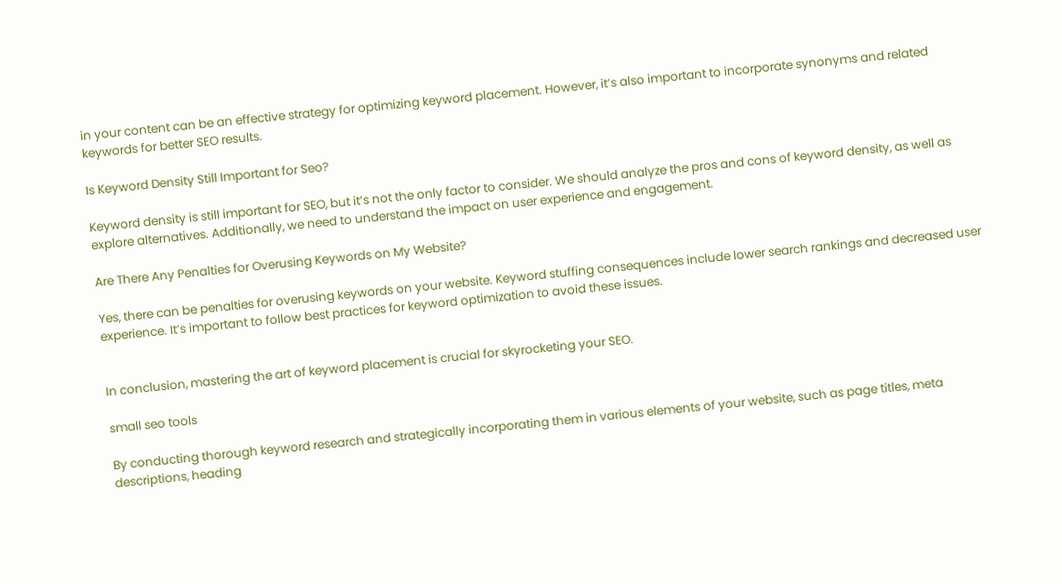in your content can be an effective strategy for optimizing keyword placement. However, it’s also important to incorporate synonyms and related keywords for better SEO results.

Is Keyword Density Still Important for Seo?

Keyword density is still important for SEO, but it’s not the only factor to consider. We should analyze the pros and cons of keyword density, as well as explore alternatives. Additionally, we need to understand the impact on user experience and engagement.

Are There Any Penalties for Overusing Keywords on My Website?

Yes, there can be penalties for overusing keywords on your website. Keyword stuffing consequences include lower search rankings and decreased user experience. It’s important to follow best practices for keyword optimization to avoid these issues.


In conclusion, mastering the art of keyword placement is crucial for skyrocketing your SEO.

small seo tools

By conducting thorough keyword research and strategically incorporating them in various elements of your website, such as page titles, meta descriptions, heading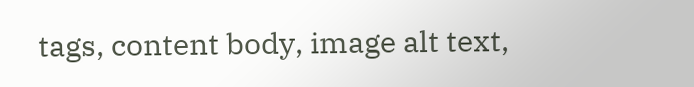tags, content body, image alt text,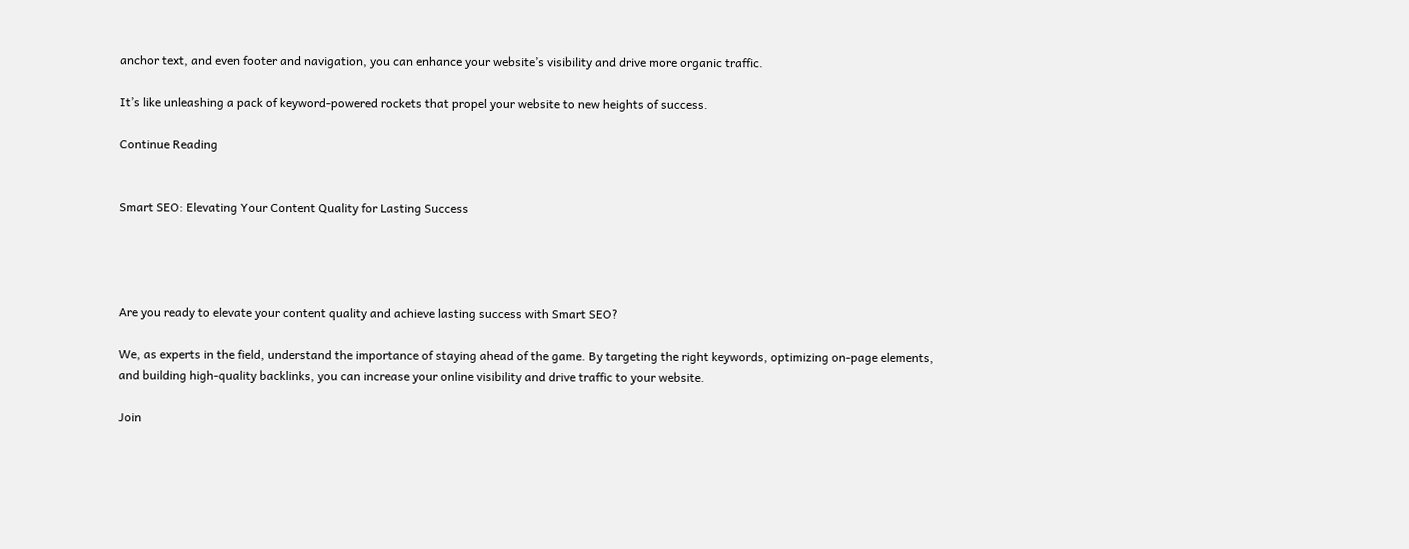anchor text, and even footer and navigation, you can enhance your website’s visibility and drive more organic traffic.

It’s like unleashing a pack of keyword-powered rockets that propel your website to new heights of success.

Continue Reading


Smart SEO: Elevating Your Content Quality for Lasting Success




Are you ready to elevate your content quality and achieve lasting success with Smart SEO?

We, as experts in the field, understand the importance of staying ahead of the game. By targeting the right keywords, optimizing on-page elements, and building high-quality backlinks, you can increase your online visibility and drive traffic to your website.

Join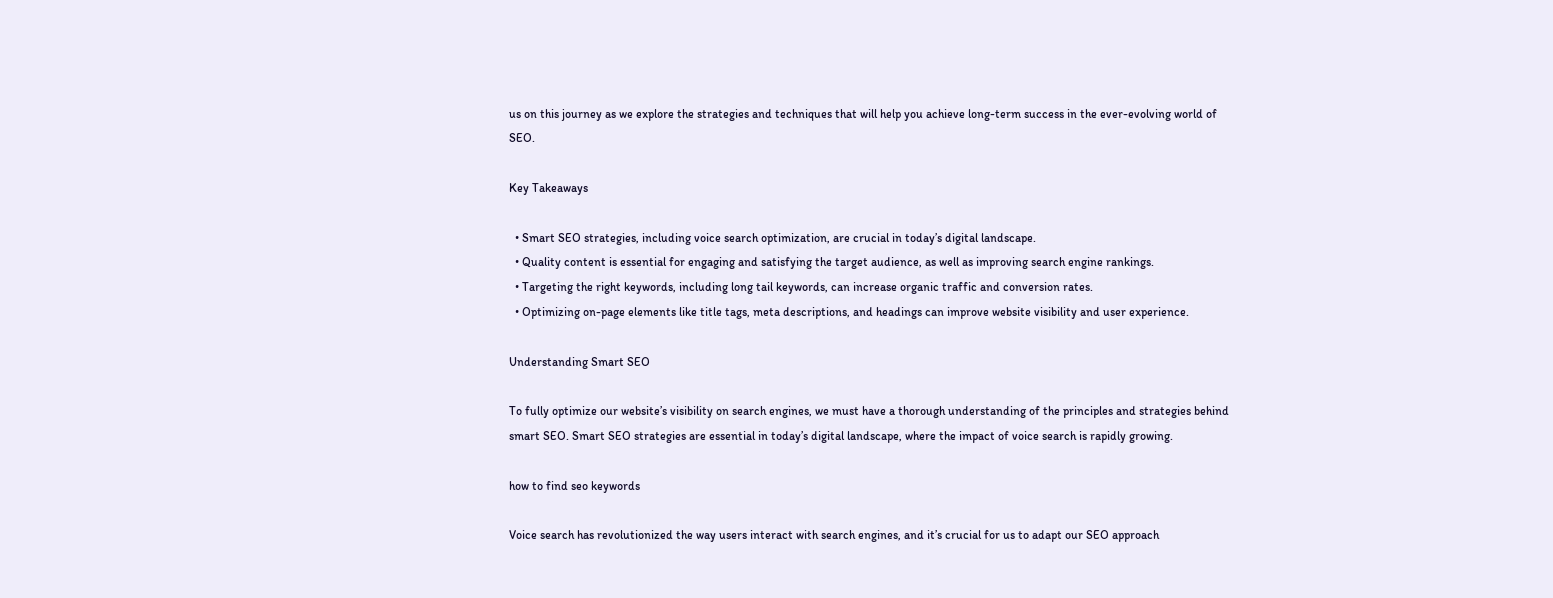us on this journey as we explore the strategies and techniques that will help you achieve long-term success in the ever-evolving world of SEO.

Key Takeaways

  • Smart SEO strategies, including voice search optimization, are crucial in today’s digital landscape.
  • Quality content is essential for engaging and satisfying the target audience, as well as improving search engine rankings.
  • Targeting the right keywords, including long tail keywords, can increase organic traffic and conversion rates.
  • Optimizing on-page elements like title tags, meta descriptions, and headings can improve website visibility and user experience.

Understanding Smart SEO

To fully optimize our website’s visibility on search engines, we must have a thorough understanding of the principles and strategies behind smart SEO. Smart SEO strategies are essential in today’s digital landscape, where the impact of voice search is rapidly growing.

how to find seo keywords

Voice search has revolutionized the way users interact with search engines, and it’s crucial for us to adapt our SEO approach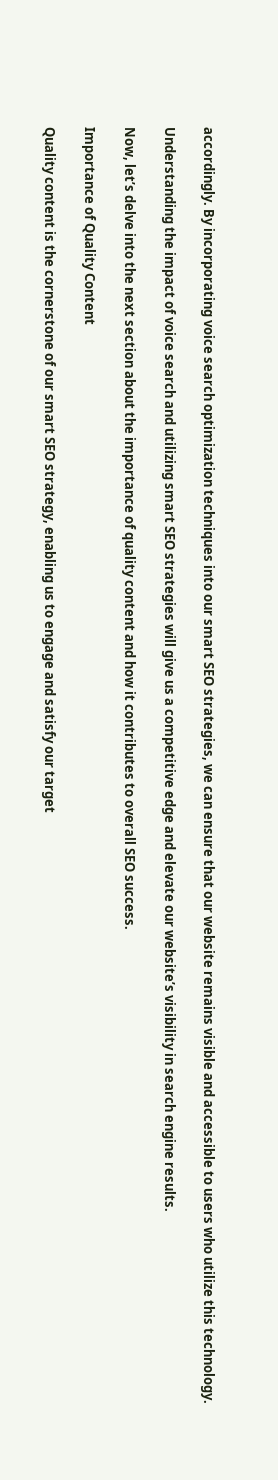accordingly. By incorporating voice search optimization techniques into our smart SEO strategies, we can ensure that our website remains visible and accessible to users who utilize this technology.

Understanding the impact of voice search and utilizing smart SEO strategies will give us a competitive edge and elevate our website’s visibility in search engine results.

Now, let’s delve into the next section about the importance of quality content and how it contributes to overall SEO success.

Importance of Quality Content

Quality content is the cornerstone of our smart SEO strategy, enabling us to engage and satisfy our target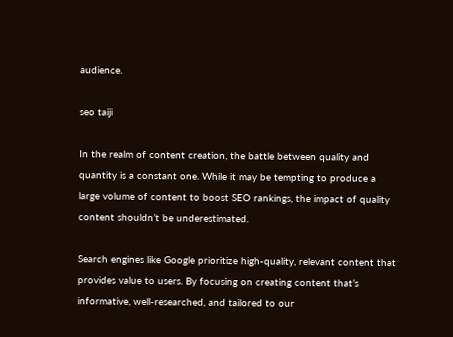audience.

seo taiji

In the realm of content creation, the battle between quality and quantity is a constant one. While it may be tempting to produce a large volume of content to boost SEO rankings, the impact of quality content shouldn’t be underestimated.

Search engines like Google prioritize high-quality, relevant content that provides value to users. By focusing on creating content that’s informative, well-researched, and tailored to our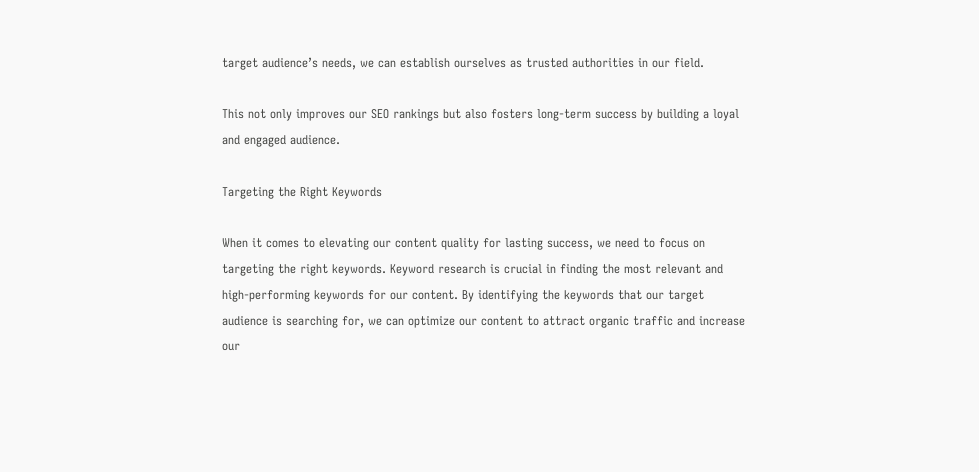target audience’s needs, we can establish ourselves as trusted authorities in our field.

This not only improves our SEO rankings but also fosters long-term success by building a loyal and engaged audience.

Targeting the Right Keywords

When it comes to elevating our content quality for lasting success, we need to focus on targeting the right keywords. Keyword research is crucial in finding the most relevant and high-performing keywords for our content. By identifying the keywords that our target audience is searching for, we can optimize our content to attract organic traffic and increase our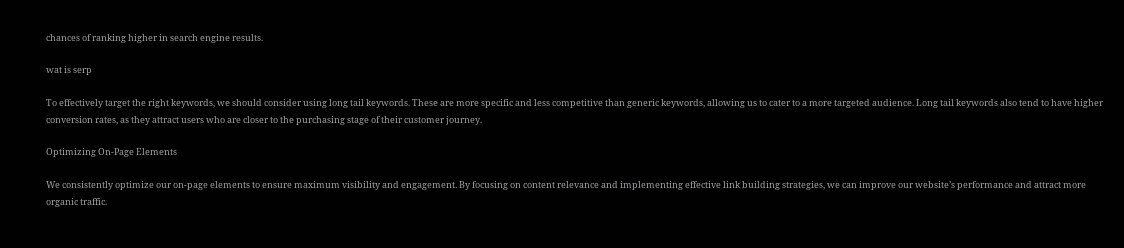chances of ranking higher in search engine results.

wat is serp

To effectively target the right keywords, we should consider using long tail keywords. These are more specific and less competitive than generic keywords, allowing us to cater to a more targeted audience. Long tail keywords also tend to have higher conversion rates, as they attract users who are closer to the purchasing stage of their customer journey.

Optimizing On-Page Elements

We consistently optimize our on-page elements to ensure maximum visibility and engagement. By focusing on content relevance and implementing effective link building strategies, we can improve our website’s performance and attract more organic traffic.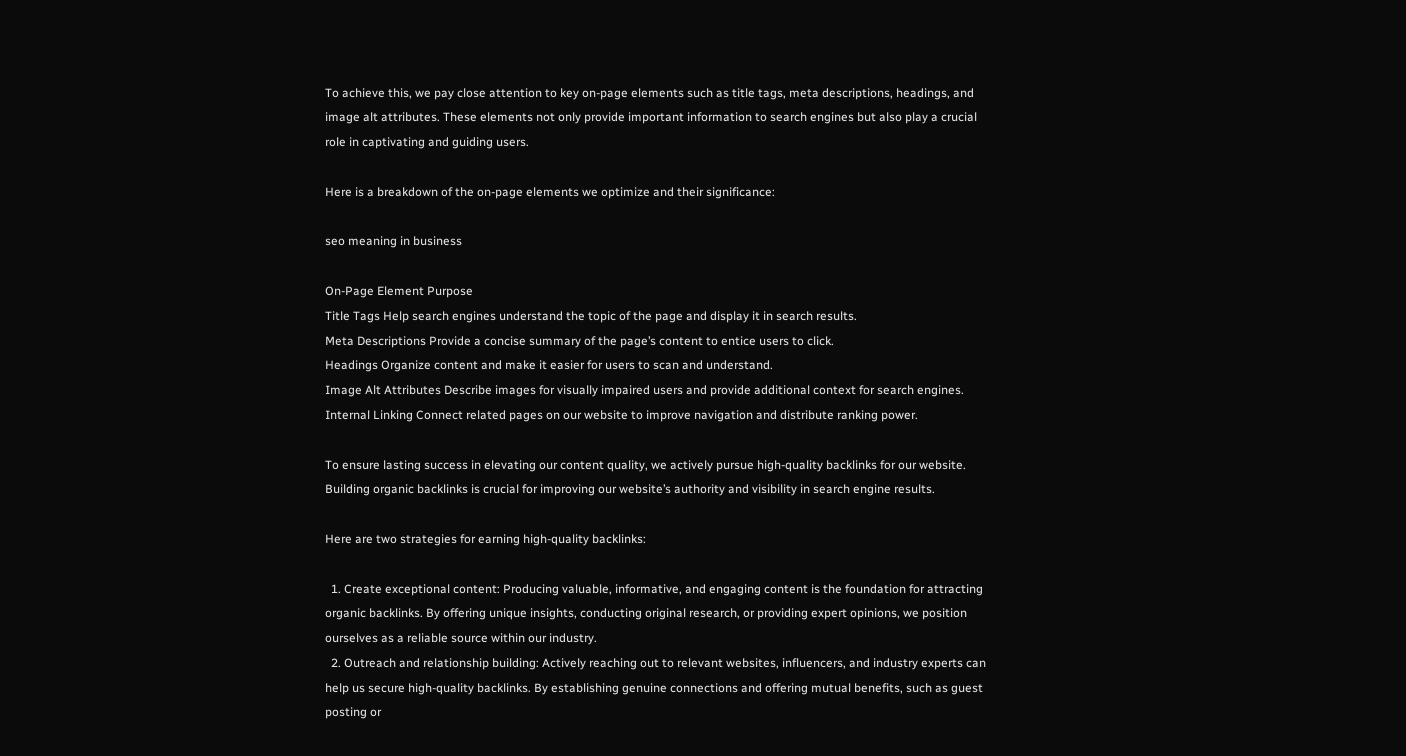To achieve this, we pay close attention to key on-page elements such as title tags, meta descriptions, headings, and image alt attributes. These elements not only provide important information to search engines but also play a crucial role in captivating and guiding users.

Here is a breakdown of the on-page elements we optimize and their significance:

seo meaning in business

On-Page Element Purpose
Title Tags Help search engines understand the topic of the page and display it in search results.
Meta Descriptions Provide a concise summary of the page’s content to entice users to click.
Headings Organize content and make it easier for users to scan and understand.
Image Alt Attributes Describe images for visually impaired users and provide additional context for search engines.
Internal Linking Connect related pages on our website to improve navigation and distribute ranking power.

To ensure lasting success in elevating our content quality, we actively pursue high-quality backlinks for our website. Building organic backlinks is crucial for improving our website’s authority and visibility in search engine results.

Here are two strategies for earning high-quality backlinks:

  1. Create exceptional content: Producing valuable, informative, and engaging content is the foundation for attracting organic backlinks. By offering unique insights, conducting original research, or providing expert opinions, we position ourselves as a reliable source within our industry.
  2. Outreach and relationship building: Actively reaching out to relevant websites, influencers, and industry experts can help us secure high-quality backlinks. By establishing genuine connections and offering mutual benefits, such as guest posting or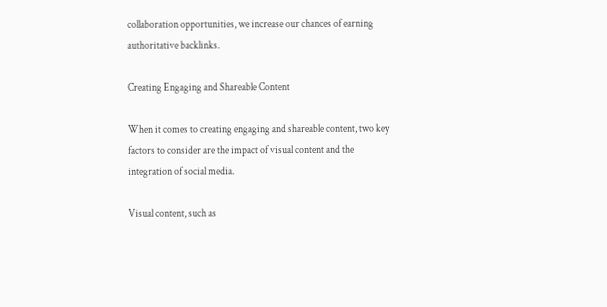collaboration opportunities, we increase our chances of earning authoritative backlinks.

Creating Engaging and Shareable Content

When it comes to creating engaging and shareable content, two key factors to consider are the impact of visual content and the integration of social media.

Visual content, such as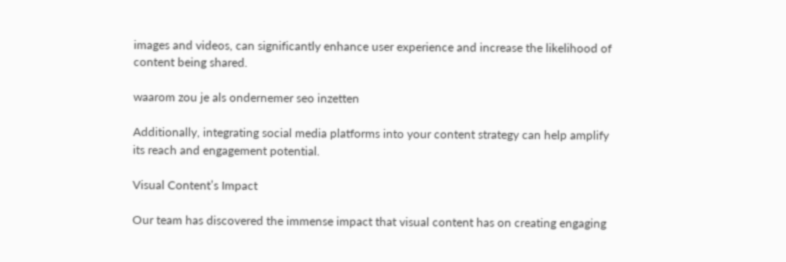images and videos, can significantly enhance user experience and increase the likelihood of content being shared.

waarom zou je als ondernemer seo inzetten

Additionally, integrating social media platforms into your content strategy can help amplify its reach and engagement potential.

Visual Content’s Impact

Our team has discovered the immense impact that visual content has on creating engaging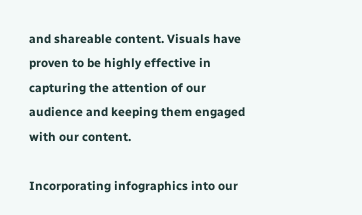and shareable content. Visuals have proven to be highly effective in capturing the attention of our audience and keeping them engaged with our content.

Incorporating infographics into our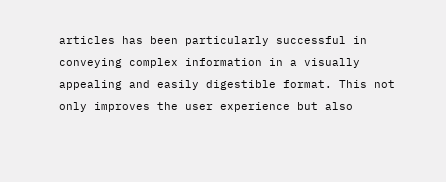articles has been particularly successful in conveying complex information in a visually appealing and easily digestible format. This not only improves the user experience but also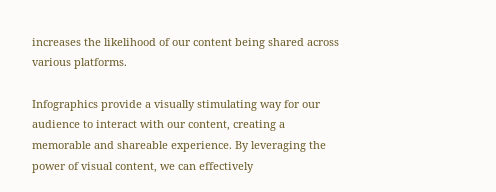increases the likelihood of our content being shared across various platforms.

Infographics provide a visually stimulating way for our audience to interact with our content, creating a memorable and shareable experience. By leveraging the power of visual content, we can effectively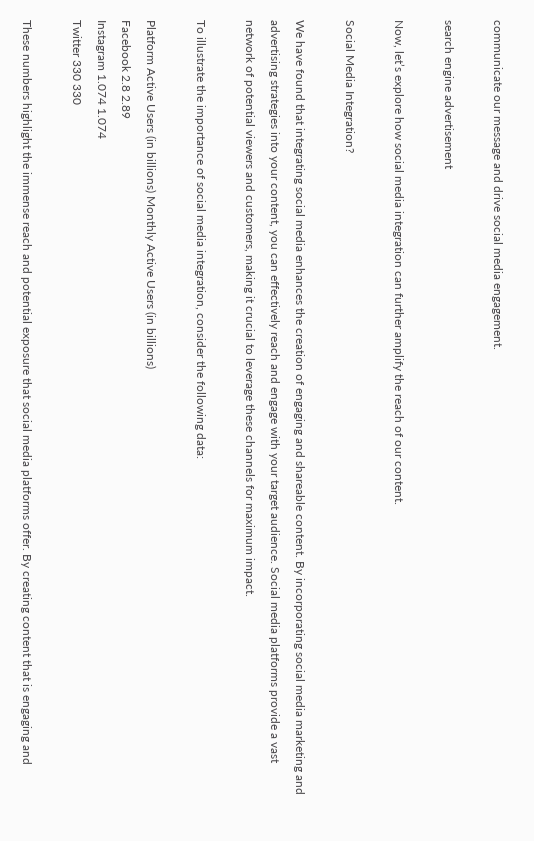communicate our message and drive social media engagement.

search engine advertisement

Now, let’s explore how social media integration can further amplify the reach of our content.

Social Media Integration?

We have found that integrating social media enhances the creation of engaging and shareable content. By incorporating social media marketing and advertising strategies into your content, you can effectively reach and engage with your target audience. Social media platforms provide a vast network of potential viewers and customers, making it crucial to leverage these channels for maximum impact.

To illustrate the importance of social media integration, consider the following data:

Platform Active Users (in billions) Monthly Active Users (in billions)
Facebook 2.8 2.89
Instagram 1.074 1.074
Twitter 330 330

These numbers highlight the immense reach and potential exposure that social media platforms offer. By creating content that is engaging and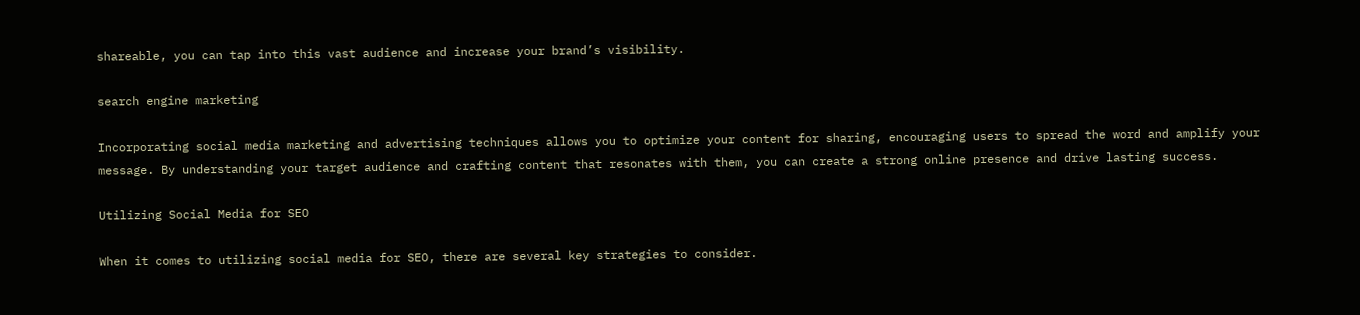shareable, you can tap into this vast audience and increase your brand’s visibility.

search engine marketing

Incorporating social media marketing and advertising techniques allows you to optimize your content for sharing, encouraging users to spread the word and amplify your message. By understanding your target audience and crafting content that resonates with them, you can create a strong online presence and drive lasting success.

Utilizing Social Media for SEO

When it comes to utilizing social media for SEO, there are several key strategies to consider.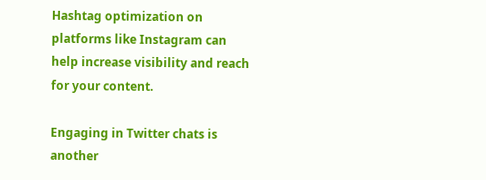Hashtag optimization on platforms like Instagram can help increase visibility and reach for your content.

Engaging in Twitter chats is another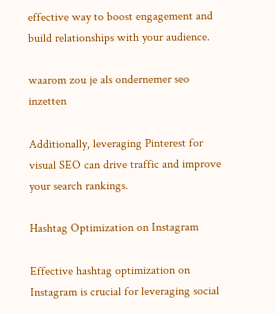effective way to boost engagement and build relationships with your audience.

waarom zou je als ondernemer seo inzetten

Additionally, leveraging Pinterest for visual SEO can drive traffic and improve your search rankings.

Hashtag Optimization on Instagram

Effective hashtag optimization on Instagram is crucial for leveraging social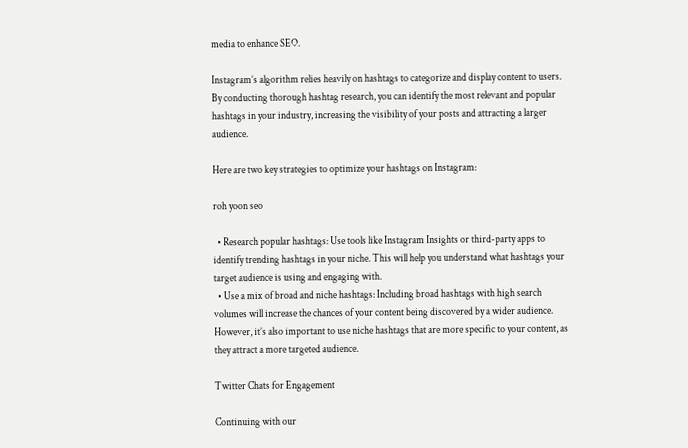media to enhance SEO.

Instagram’s algorithm relies heavily on hashtags to categorize and display content to users. By conducting thorough hashtag research, you can identify the most relevant and popular hashtags in your industry, increasing the visibility of your posts and attracting a larger audience.

Here are two key strategies to optimize your hashtags on Instagram:

roh yoon seo

  • Research popular hashtags: Use tools like Instagram Insights or third-party apps to identify trending hashtags in your niche. This will help you understand what hashtags your target audience is using and engaging with.
  • Use a mix of broad and niche hashtags: Including broad hashtags with high search volumes will increase the chances of your content being discovered by a wider audience. However, it’s also important to use niche hashtags that are more specific to your content, as they attract a more targeted audience.

Twitter Chats for Engagement

Continuing with our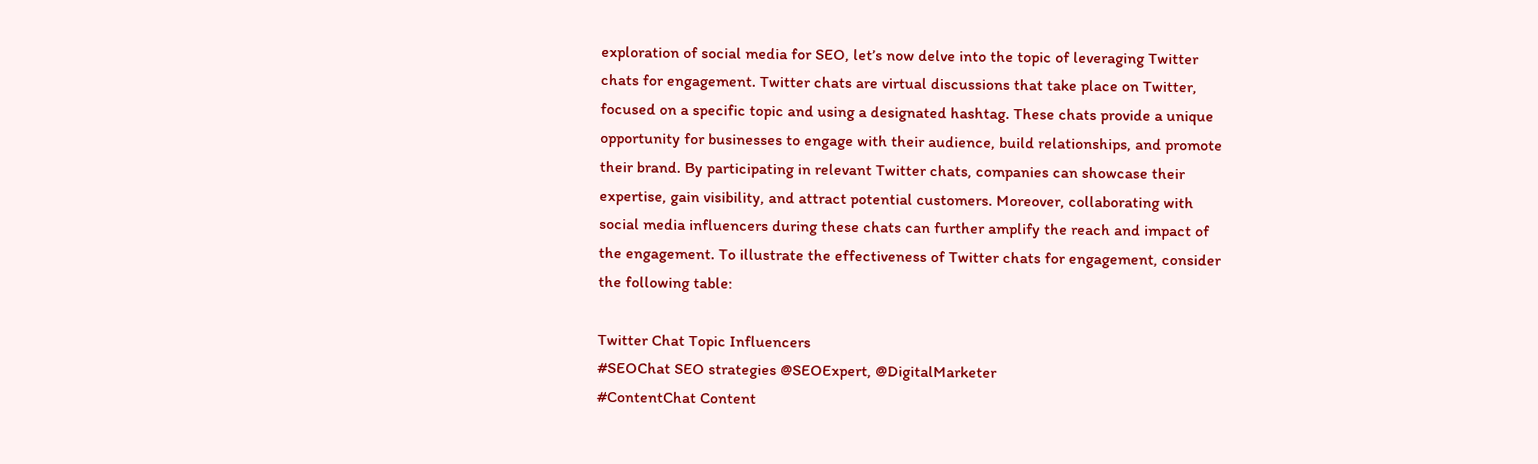exploration of social media for SEO, let’s now delve into the topic of leveraging Twitter chats for engagement. Twitter chats are virtual discussions that take place on Twitter, focused on a specific topic and using a designated hashtag. These chats provide a unique opportunity for businesses to engage with their audience, build relationships, and promote their brand. By participating in relevant Twitter chats, companies can showcase their expertise, gain visibility, and attract potential customers. Moreover, collaborating with social media influencers during these chats can further amplify the reach and impact of the engagement. To illustrate the effectiveness of Twitter chats for engagement, consider the following table:

Twitter Chat Topic Influencers
#SEOChat SEO strategies @SEOExpert, @DigitalMarketer
#ContentChat Content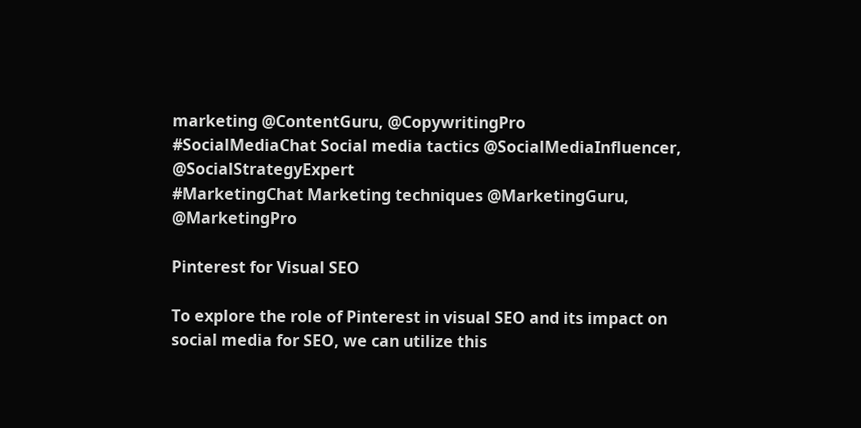marketing @ContentGuru, @CopywritingPro
#SocialMediaChat Social media tactics @SocialMediaInfluencer, @SocialStrategyExpert
#MarketingChat Marketing techniques @MarketingGuru, @MarketingPro

Pinterest for Visual SEO

To explore the role of Pinterest in visual SEO and its impact on social media for SEO, we can utilize this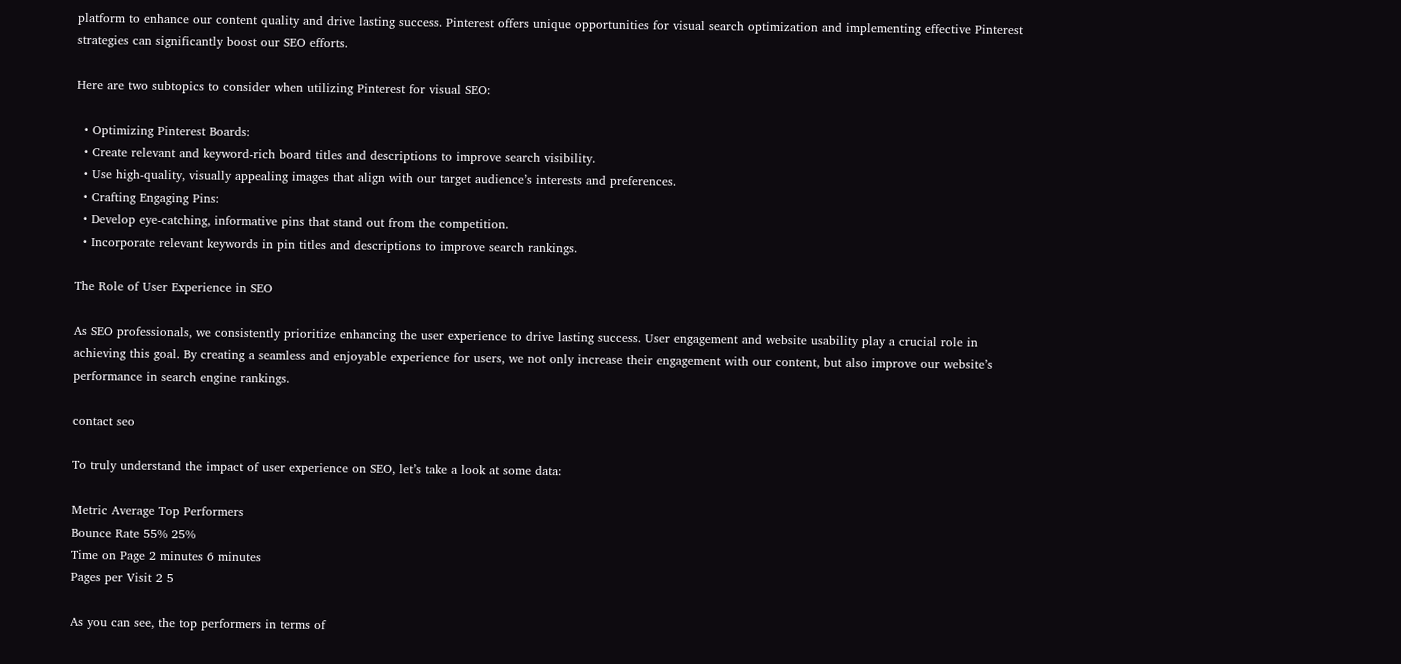platform to enhance our content quality and drive lasting success. Pinterest offers unique opportunities for visual search optimization and implementing effective Pinterest strategies can significantly boost our SEO efforts.

Here are two subtopics to consider when utilizing Pinterest for visual SEO:

  • Optimizing Pinterest Boards:
  • Create relevant and keyword-rich board titles and descriptions to improve search visibility.
  • Use high-quality, visually appealing images that align with our target audience’s interests and preferences.
  • Crafting Engaging Pins:
  • Develop eye-catching, informative pins that stand out from the competition.
  • Incorporate relevant keywords in pin titles and descriptions to improve search rankings.

The Role of User Experience in SEO

As SEO professionals, we consistently prioritize enhancing the user experience to drive lasting success. User engagement and website usability play a crucial role in achieving this goal. By creating a seamless and enjoyable experience for users, we not only increase their engagement with our content, but also improve our website’s performance in search engine rankings.

contact seo

To truly understand the impact of user experience on SEO, let’s take a look at some data:

Metric Average Top Performers
Bounce Rate 55% 25%
Time on Page 2 minutes 6 minutes
Pages per Visit 2 5

As you can see, the top performers in terms of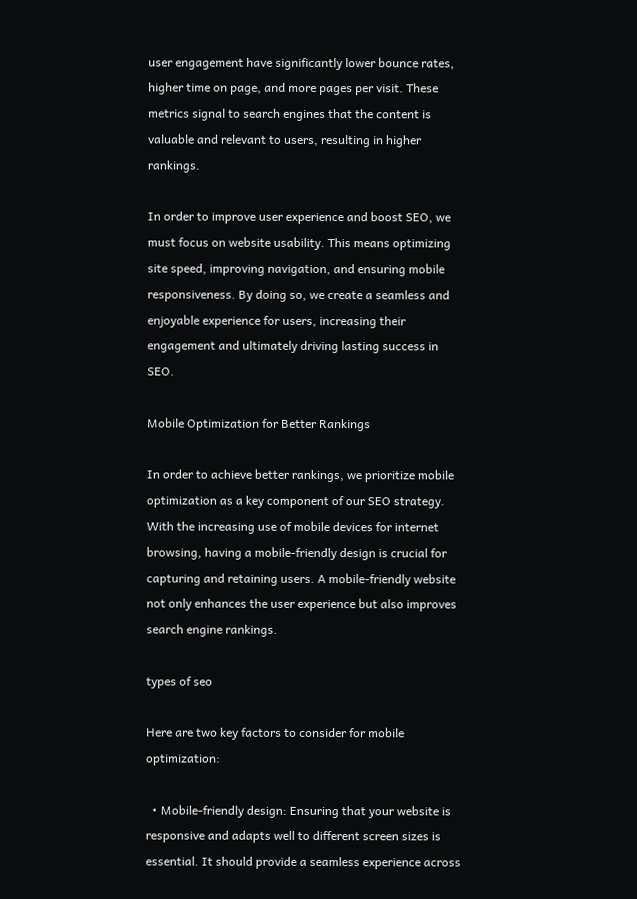user engagement have significantly lower bounce rates, higher time on page, and more pages per visit. These metrics signal to search engines that the content is valuable and relevant to users, resulting in higher rankings.

In order to improve user experience and boost SEO, we must focus on website usability. This means optimizing site speed, improving navigation, and ensuring mobile responsiveness. By doing so, we create a seamless and enjoyable experience for users, increasing their engagement and ultimately driving lasting success in SEO.

Mobile Optimization for Better Rankings

In order to achieve better rankings, we prioritize mobile optimization as a key component of our SEO strategy. With the increasing use of mobile devices for internet browsing, having a mobile-friendly design is crucial for capturing and retaining users. A mobile-friendly website not only enhances the user experience but also improves search engine rankings.

types of seo

Here are two key factors to consider for mobile optimization:

  • Mobile-friendly design: Ensuring that your website is responsive and adapts well to different screen sizes is essential. It should provide a seamless experience across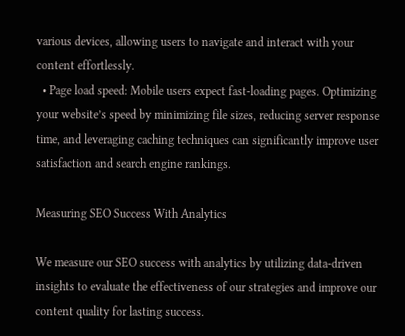various devices, allowing users to navigate and interact with your content effortlessly.
  • Page load speed: Mobile users expect fast-loading pages. Optimizing your website’s speed by minimizing file sizes, reducing server response time, and leveraging caching techniques can significantly improve user satisfaction and search engine rankings.

Measuring SEO Success With Analytics

We measure our SEO success with analytics by utilizing data-driven insights to evaluate the effectiveness of our strategies and improve our content quality for lasting success.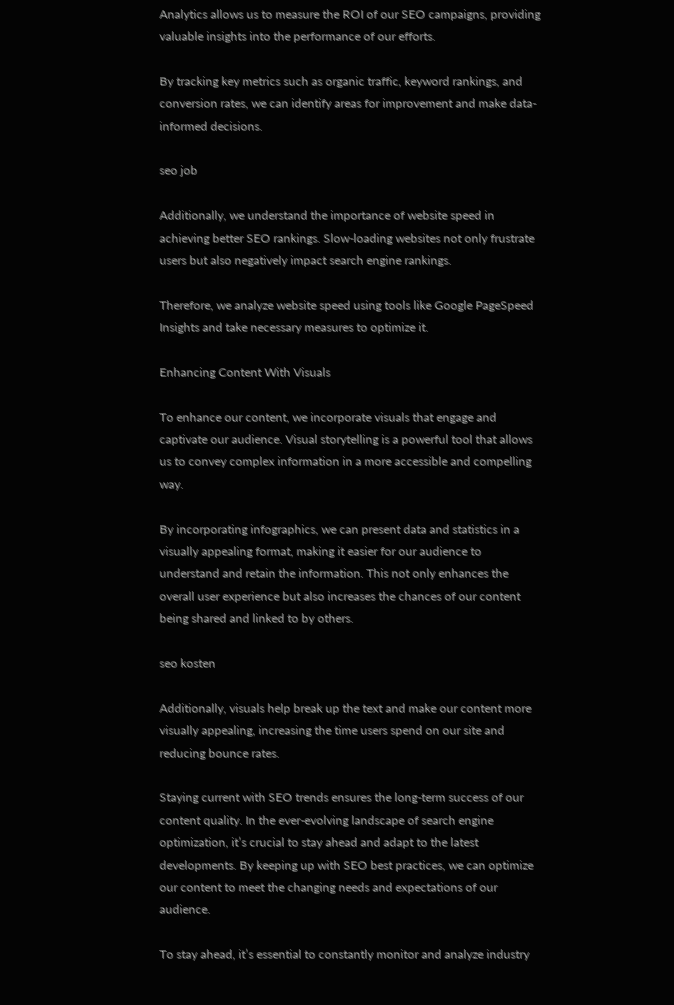Analytics allows us to measure the ROI of our SEO campaigns, providing valuable insights into the performance of our efforts.

By tracking key metrics such as organic traffic, keyword rankings, and conversion rates, we can identify areas for improvement and make data-informed decisions.

seo job

Additionally, we understand the importance of website speed in achieving better SEO rankings. Slow-loading websites not only frustrate users but also negatively impact search engine rankings.

Therefore, we analyze website speed using tools like Google PageSpeed Insights and take necessary measures to optimize it.

Enhancing Content With Visuals

To enhance our content, we incorporate visuals that engage and captivate our audience. Visual storytelling is a powerful tool that allows us to convey complex information in a more accessible and compelling way.

By incorporating infographics, we can present data and statistics in a visually appealing format, making it easier for our audience to understand and retain the information. This not only enhances the overall user experience but also increases the chances of our content being shared and linked to by others.

seo kosten

Additionally, visuals help break up the text and make our content more visually appealing, increasing the time users spend on our site and reducing bounce rates.

Staying current with SEO trends ensures the long-term success of our content quality. In the ever-evolving landscape of search engine optimization, it’s crucial to stay ahead and adapt to the latest developments. By keeping up with SEO best practices, we can optimize our content to meet the changing needs and expectations of our audience.

To stay ahead, it’s essential to constantly monitor and analyze industry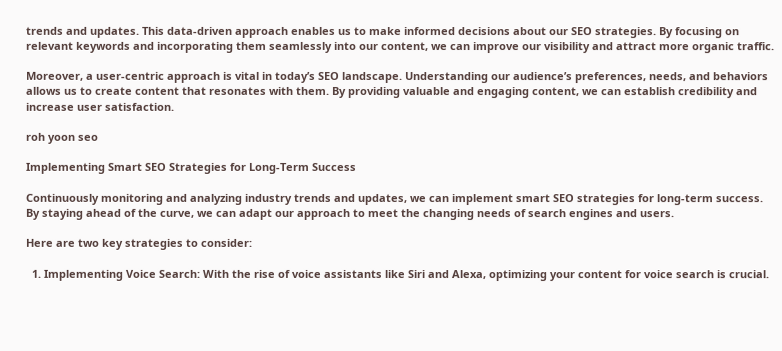trends and updates. This data-driven approach enables us to make informed decisions about our SEO strategies. By focusing on relevant keywords and incorporating them seamlessly into our content, we can improve our visibility and attract more organic traffic.

Moreover, a user-centric approach is vital in today’s SEO landscape. Understanding our audience’s preferences, needs, and behaviors allows us to create content that resonates with them. By providing valuable and engaging content, we can establish credibility and increase user satisfaction.

roh yoon seo

Implementing Smart SEO Strategies for Long-Term Success

Continuously monitoring and analyzing industry trends and updates, we can implement smart SEO strategies for long-term success. By staying ahead of the curve, we can adapt our approach to meet the changing needs of search engines and users.

Here are two key strategies to consider:

  1. Implementing Voice Search: With the rise of voice assistants like Siri and Alexa, optimizing your content for voice search is crucial.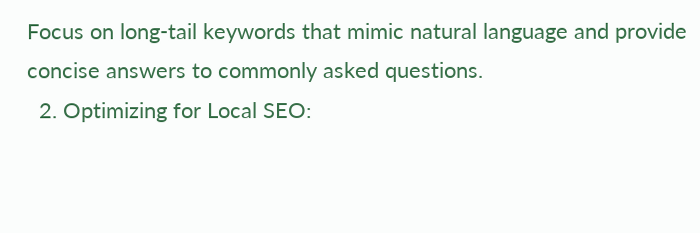Focus on long-tail keywords that mimic natural language and provide concise answers to commonly asked questions.
  2. Optimizing for Local SEO: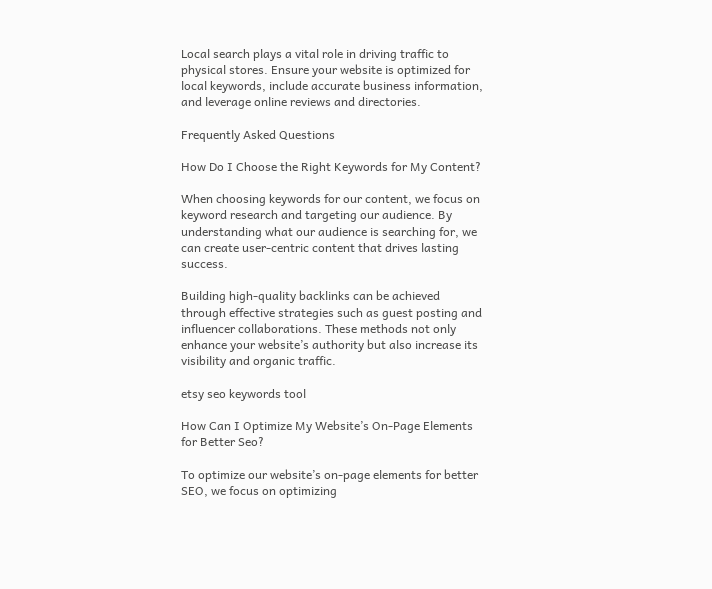Local search plays a vital role in driving traffic to physical stores. Ensure your website is optimized for local keywords, include accurate business information, and leverage online reviews and directories.

Frequently Asked Questions

How Do I Choose the Right Keywords for My Content?

When choosing keywords for our content, we focus on keyword research and targeting our audience. By understanding what our audience is searching for, we can create user-centric content that drives lasting success.

Building high-quality backlinks can be achieved through effective strategies such as guest posting and influencer collaborations. These methods not only enhance your website’s authority but also increase its visibility and organic traffic.

etsy seo keywords tool

How Can I Optimize My Website’s On-Page Elements for Better Seo?

To optimize our website’s on-page elements for better SEO, we focus on optimizing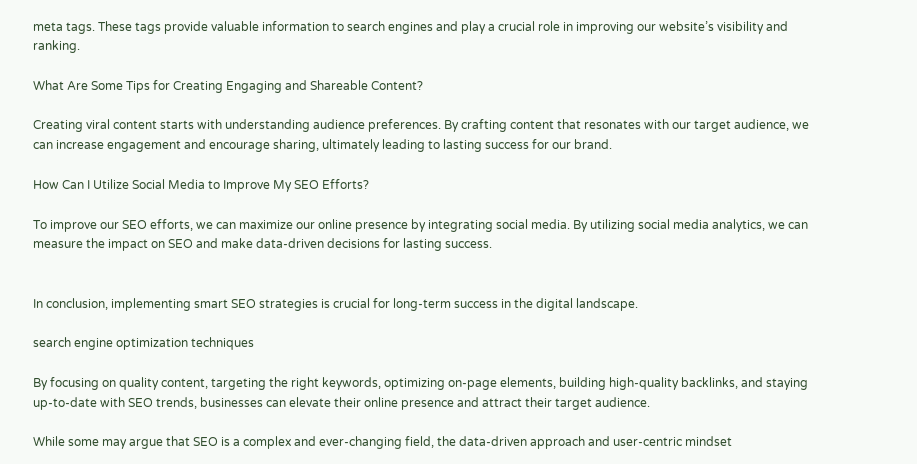meta tags. These tags provide valuable information to search engines and play a crucial role in improving our website’s visibility and ranking.

What Are Some Tips for Creating Engaging and Shareable Content?

Creating viral content starts with understanding audience preferences. By crafting content that resonates with our target audience, we can increase engagement and encourage sharing, ultimately leading to lasting success for our brand.

How Can I Utilize Social Media to Improve My SEO Efforts?

To improve our SEO efforts, we can maximize our online presence by integrating social media. By utilizing social media analytics, we can measure the impact on SEO and make data-driven decisions for lasting success.


In conclusion, implementing smart SEO strategies is crucial for long-term success in the digital landscape.

search engine optimization techniques

By focusing on quality content, targeting the right keywords, optimizing on-page elements, building high-quality backlinks, and staying up-to-date with SEO trends, businesses can elevate their online presence and attract their target audience.

While some may argue that SEO is a complex and ever-changing field, the data-driven approach and user-centric mindset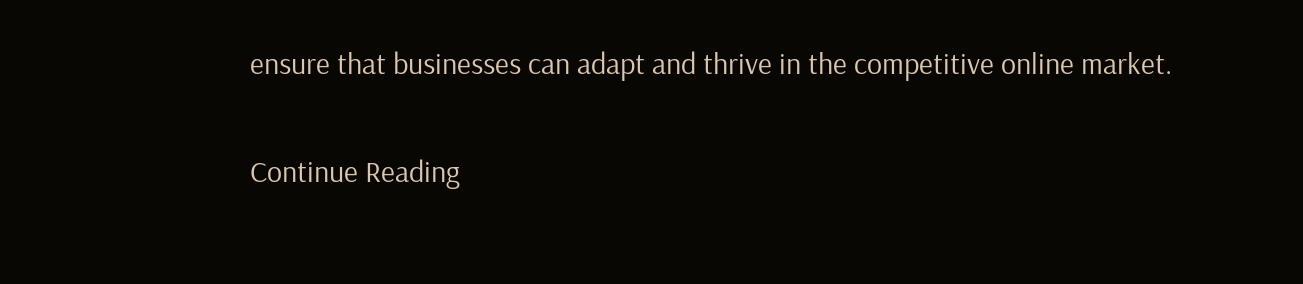ensure that businesses can adapt and thrive in the competitive online market.

Continue Reading